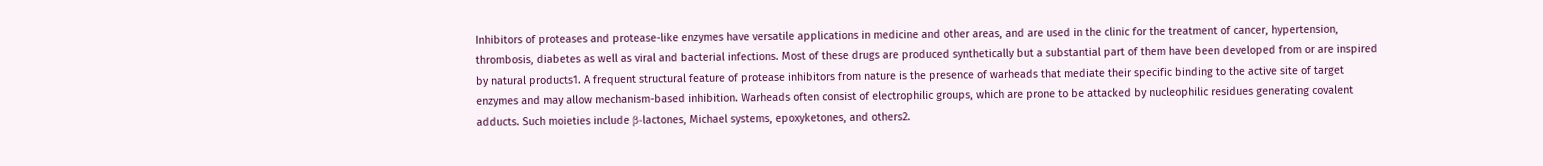Inhibitors of proteases and protease-like enzymes have versatile applications in medicine and other areas, and are used in the clinic for the treatment of cancer, hypertension, thrombosis, diabetes as well as viral and bacterial infections. Most of these drugs are produced synthetically but a substantial part of them have been developed from or are inspired by natural products1. A frequent structural feature of protease inhibitors from nature is the presence of warheads that mediate their specific binding to the active site of target enzymes and may allow mechanism-based inhibition. Warheads often consist of electrophilic groups, which are prone to be attacked by nucleophilic residues generating covalent adducts. Such moieties include β-lactones, Michael systems, epoxyketones, and others2.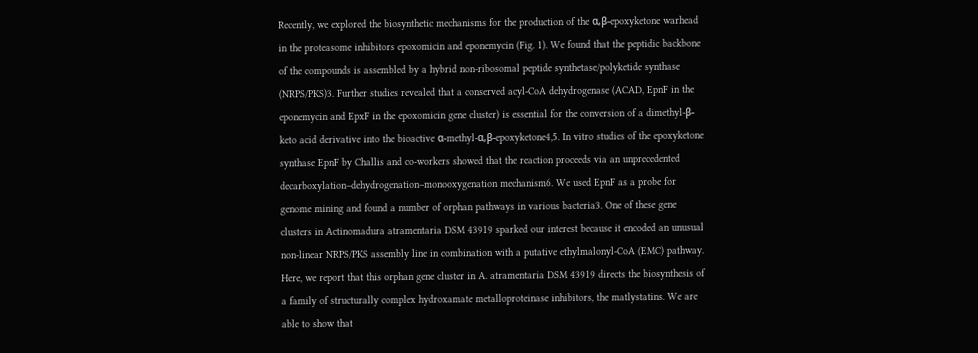Recently, we explored the biosynthetic mechanisms for the production of the α,β-epoxyketone warhead in the proteasome inhibitors epoxomicin and eponemycin (Fig. 1). We found that the peptidic backbone of the compounds is assembled by a hybrid non-ribosomal peptide synthetase/polyketide synthase (NRPS/PKS)3. Further studies revealed that a conserved acyl-CoA dehydrogenase (ACAD, EpnF in the eponemycin and EpxF in the epoxomicin gene cluster) is essential for the conversion of a dimethyl-β-keto acid derivative into the bioactive α-methyl-α,β-epoxyketone4,5. In vitro studies of the epoxyketone synthase EpnF by Challis and co-workers showed that the reaction proceeds via an unprecedented decarboxylation–dehydrogenation–monooxygenation mechanism6. We used EpnF as a probe for genome mining and found a number of orphan pathways in various bacteria3. One of these gene clusters in Actinomadura atramentaria DSM 43919 sparked our interest because it encoded an unusual non-linear NRPS/PKS assembly line in combination with a putative ethylmalonyl-CoA (EMC) pathway. Here, we report that this orphan gene cluster in A. atramentaria DSM 43919 directs the biosynthesis of a family of structurally complex hydroxamate metalloproteinase inhibitors, the matlystatins. We are able to show that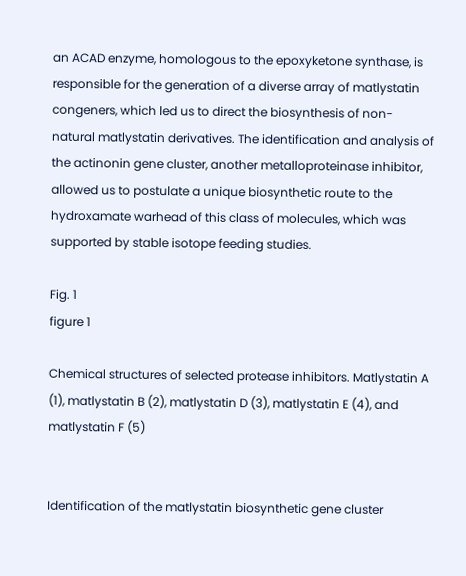an ACAD enzyme, homologous to the epoxyketone synthase, is responsible for the generation of a diverse array of matlystatin congeners, which led us to direct the biosynthesis of non-natural matlystatin derivatives. The identification and analysis of the actinonin gene cluster, another metalloproteinase inhibitor, allowed us to postulate a unique biosynthetic route to the hydroxamate warhead of this class of molecules, which was supported by stable isotope feeding studies.

Fig. 1
figure 1

Chemical structures of selected protease inhibitors. Matlystatin A (1), matlystatin B (2), matlystatin D (3), matlystatin E (4), and matlystatin F (5)


Identification of the matlystatin biosynthetic gene cluster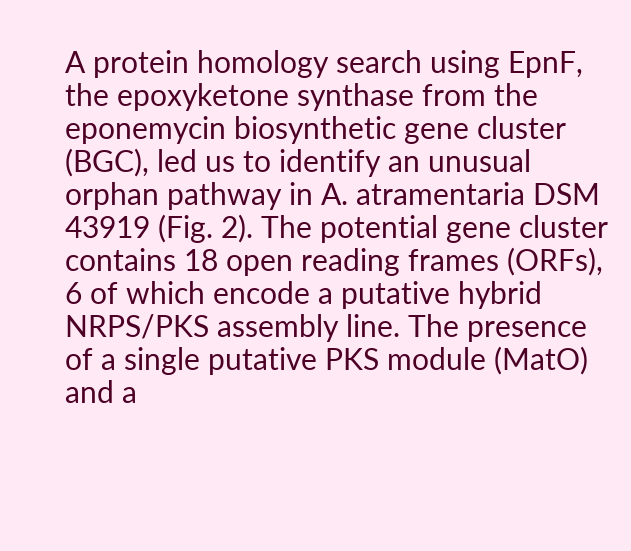A protein homology search using EpnF, the epoxyketone synthase from the eponemycin biosynthetic gene cluster (BGC), led us to identify an unusual orphan pathway in A. atramentaria DSM 43919 (Fig. 2). The potential gene cluster contains 18 open reading frames (ORFs), 6 of which encode a putative hybrid NRPS/PKS assembly line. The presence of a single putative PKS module (MatO) and a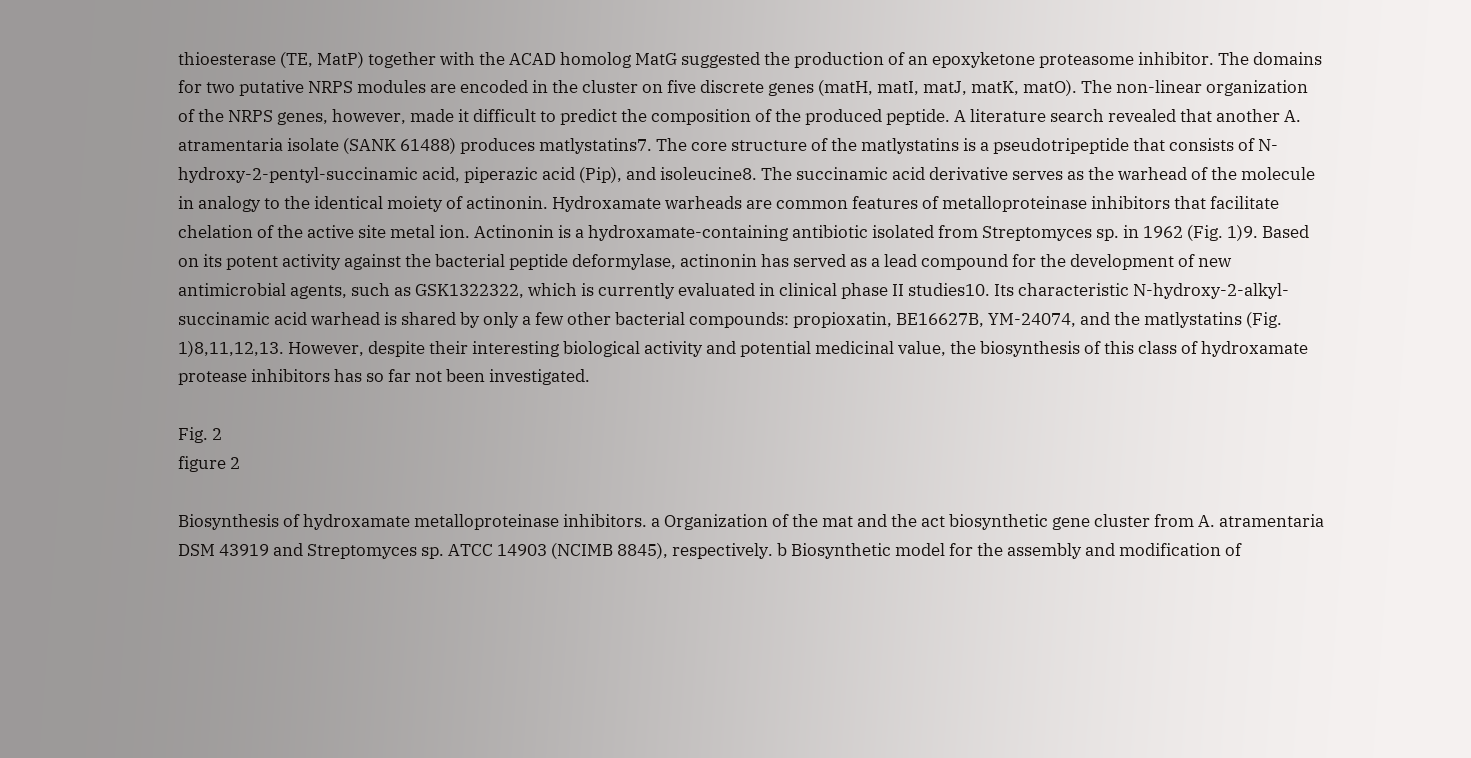thioesterase (TE, MatP) together with the ACAD homolog MatG suggested the production of an epoxyketone proteasome inhibitor. The domains for two putative NRPS modules are encoded in the cluster on five discrete genes (matH, matI, matJ, matK, matO). The non-linear organization of the NRPS genes, however, made it difficult to predict the composition of the produced peptide. A literature search revealed that another A. atramentaria isolate (SANK 61488) produces matlystatins7. The core structure of the matlystatins is a pseudotripeptide that consists of N-hydroxy-2-pentyl-succinamic acid, piperazic acid (Pip), and isoleucine8. The succinamic acid derivative serves as the warhead of the molecule in analogy to the identical moiety of actinonin. Hydroxamate warheads are common features of metalloproteinase inhibitors that facilitate chelation of the active site metal ion. Actinonin is a hydroxamate-containing antibiotic isolated from Streptomyces sp. in 1962 (Fig. 1)9. Based on its potent activity against the bacterial peptide deformylase, actinonin has served as a lead compound for the development of new antimicrobial agents, such as GSK1322322, which is currently evaluated in clinical phase II studies10. Its characteristic N-hydroxy-2-alkyl-succinamic acid warhead is shared by only a few other bacterial compounds: propioxatin, BE16627B, YM-24074, and the matlystatins (Fig. 1)8,11,12,13. However, despite their interesting biological activity and potential medicinal value, the biosynthesis of this class of hydroxamate protease inhibitors has so far not been investigated.

Fig. 2
figure 2

Biosynthesis of hydroxamate metalloproteinase inhibitors. a Organization of the mat and the act biosynthetic gene cluster from A. atramentaria DSM 43919 and Streptomyces sp. ATCC 14903 (NCIMB 8845), respectively. b Biosynthetic model for the assembly and modification of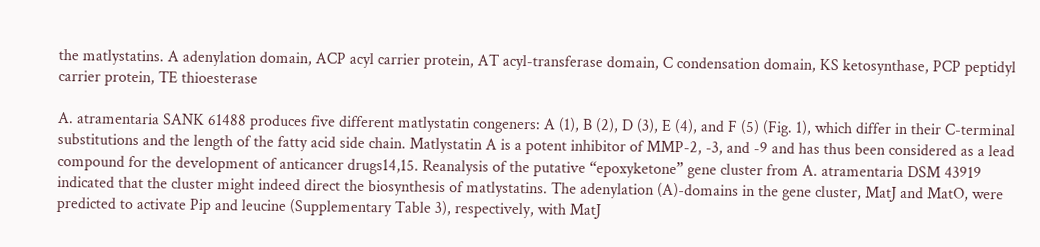the matlystatins. A adenylation domain, ACP acyl carrier protein, AT acyl-transferase domain, C condensation domain, KS ketosynthase, PCP peptidyl carrier protein, TE thioesterase

A. atramentaria SANK 61488 produces five different matlystatin congeners: A (1), B (2), D (3), E (4), and F (5) (Fig. 1), which differ in their C-terminal substitutions and the length of the fatty acid side chain. Matlystatin A is a potent inhibitor of MMP-2, -3, and -9 and has thus been considered as a lead compound for the development of anticancer drugs14,15. Reanalysis of the putative “epoxyketone” gene cluster from A. atramentaria DSM 43919 indicated that the cluster might indeed direct the biosynthesis of matlystatins. The adenylation (A)-domains in the gene cluster, MatJ and MatO, were predicted to activate Pip and leucine (Supplementary Table 3), respectively, with MatJ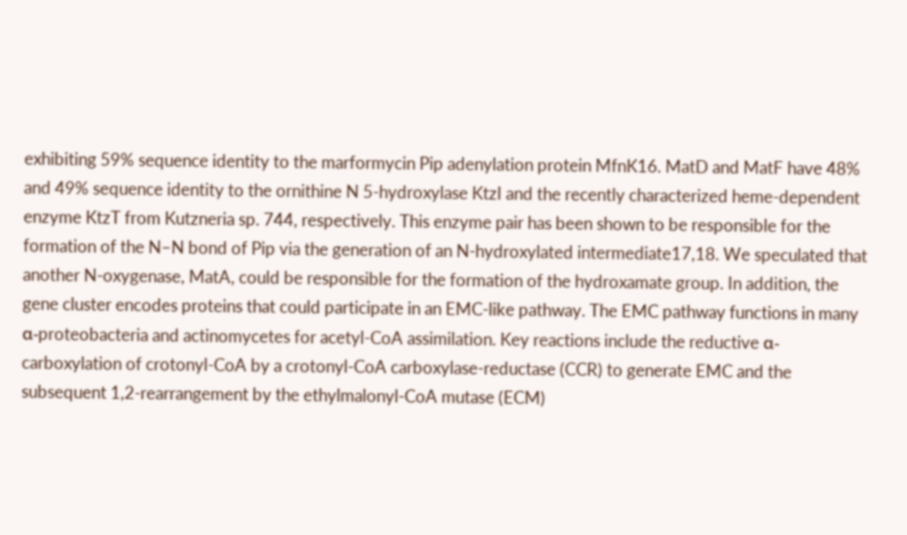exhibiting 59% sequence identity to the marformycin Pip adenylation protein MfnK16. MatD and MatF have 48% and 49% sequence identity to the ornithine N 5-hydroxylase KtzI and the recently characterized heme-dependent enzyme KtzT from Kutzneria sp. 744, respectively. This enzyme pair has been shown to be responsible for the formation of the N–N bond of Pip via the generation of an N-hydroxylated intermediate17,18. We speculated that another N-oxygenase, MatA, could be responsible for the formation of the hydroxamate group. In addition, the gene cluster encodes proteins that could participate in an EMC-like pathway. The EMC pathway functions in many α-proteobacteria and actinomycetes for acetyl-CoA assimilation. Key reactions include the reductive α-carboxylation of crotonyl-CoA by a crotonyl-CoA carboxylase-reductase (CCR) to generate EMC and the subsequent 1,2-rearrangement by the ethylmalonyl-CoA mutase (ECM)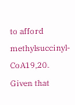to afford methylsuccinyl-CoA19,20. Given that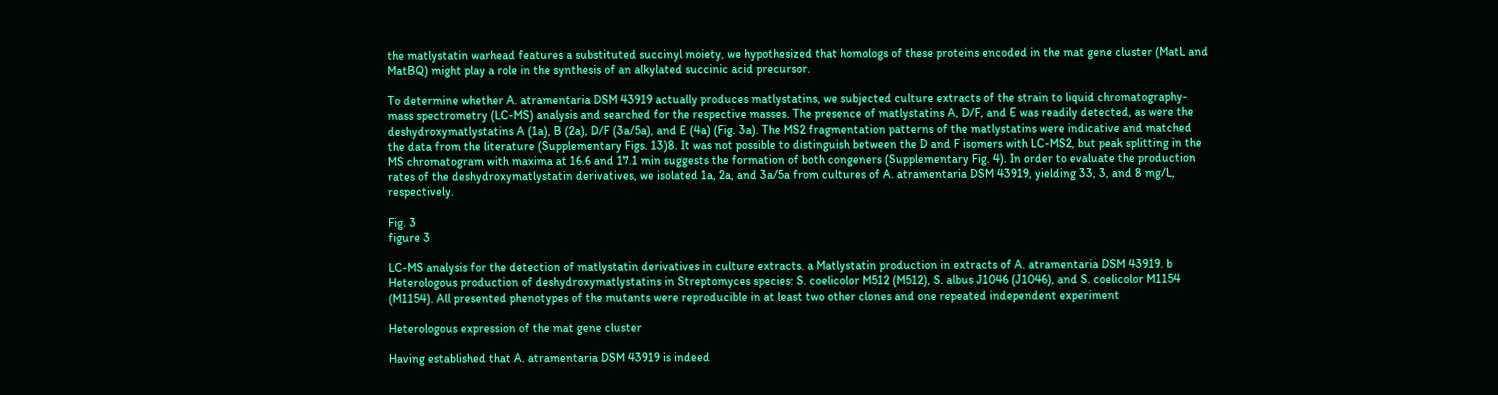the matlystatin warhead features a substituted succinyl moiety, we hypothesized that homologs of these proteins encoded in the mat gene cluster (MatL and MatBQ) might play a role in the synthesis of an alkylated succinic acid precursor.

To determine whether A. atramentaria DSM 43919 actually produces matlystatins, we subjected culture extracts of the strain to liquid chromatography-mass spectrometry (LC-MS) analysis and searched for the respective masses. The presence of matlystatins A, D/F, and E was readily detected, as were the deshydroxymatlystatins A (1a), B (2a), D/F (3a/5a), and E (4a) (Fig. 3a). The MS2 fragmentation patterns of the matlystatins were indicative and matched the data from the literature (Supplementary Figs. 13)8. It was not possible to distinguish between the D and F isomers with LC-MS2, but peak splitting in the MS chromatogram with maxima at 16.6 and 17.1 min suggests the formation of both congeners (Supplementary Fig. 4). In order to evaluate the production rates of the deshydroxymatlystatin derivatives, we isolated 1a, 2a, and 3a/5a from cultures of A. atramentaria DSM 43919, yielding 33, 3, and 8 mg/L, respectively.

Fig. 3
figure 3

LC-MS analysis for the detection of matlystatin derivatives in culture extracts. a Matlystatin production in extracts of A. atramentaria DSM 43919. b Heterologous production of deshydroxymatlystatins in Streptomyces species: S. coelicolor M512 (M512), S. albus J1046 (J1046), and S. coelicolor M1154 (M1154). All presented phenotypes of the mutants were reproducible in at least two other clones and one repeated independent experiment

Heterologous expression of the mat gene cluster

Having established that A. atramentaria DSM 43919 is indeed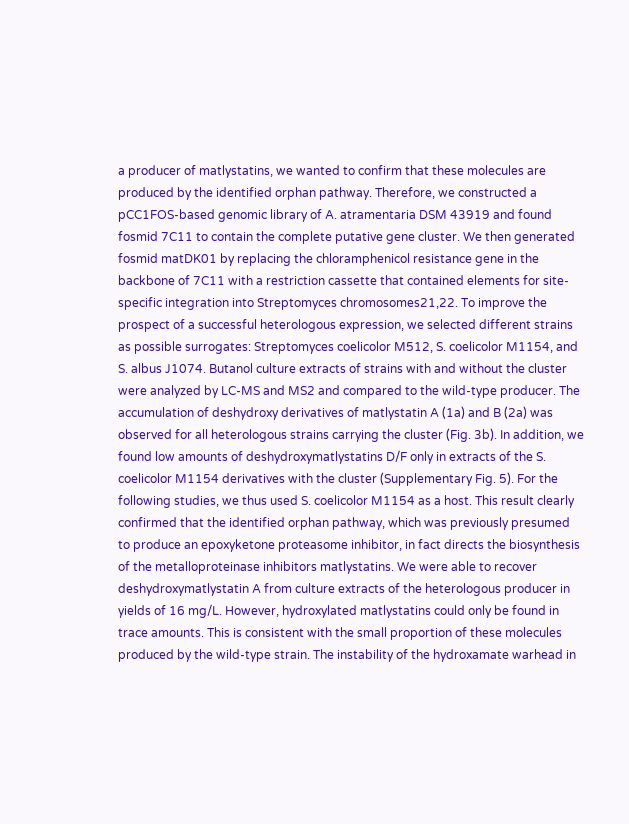a producer of matlystatins, we wanted to confirm that these molecules are produced by the identified orphan pathway. Therefore, we constructed a pCC1FOS-based genomic library of A. atramentaria DSM 43919 and found fosmid 7C11 to contain the complete putative gene cluster. We then generated fosmid matDK01 by replacing the chloramphenicol resistance gene in the backbone of 7C11 with a restriction cassette that contained elements for site-specific integration into Streptomyces chromosomes21,22. To improve the prospect of a successful heterologous expression, we selected different strains as possible surrogates: Streptomyces coelicolor M512, S. coelicolor M1154, and S. albus J1074. Butanol culture extracts of strains with and without the cluster were analyzed by LC-MS and MS2 and compared to the wild-type producer. The accumulation of deshydroxy derivatives of matlystatin A (1a) and B (2a) was observed for all heterologous strains carrying the cluster (Fig. 3b). In addition, we found low amounts of deshydroxymatlystatins D/F only in extracts of the S. coelicolor M1154 derivatives with the cluster (Supplementary Fig. 5). For the following studies, we thus used S. coelicolor M1154 as a host. This result clearly confirmed that the identified orphan pathway, which was previously presumed to produce an epoxyketone proteasome inhibitor, in fact directs the biosynthesis of the metalloproteinase inhibitors matlystatins. We were able to recover deshydroxymatlystatin A from culture extracts of the heterologous producer in yields of 16 mg/L. However, hydroxylated matlystatins could only be found in trace amounts. This is consistent with the small proportion of these molecules produced by the wild-type strain. The instability of the hydroxamate warhead in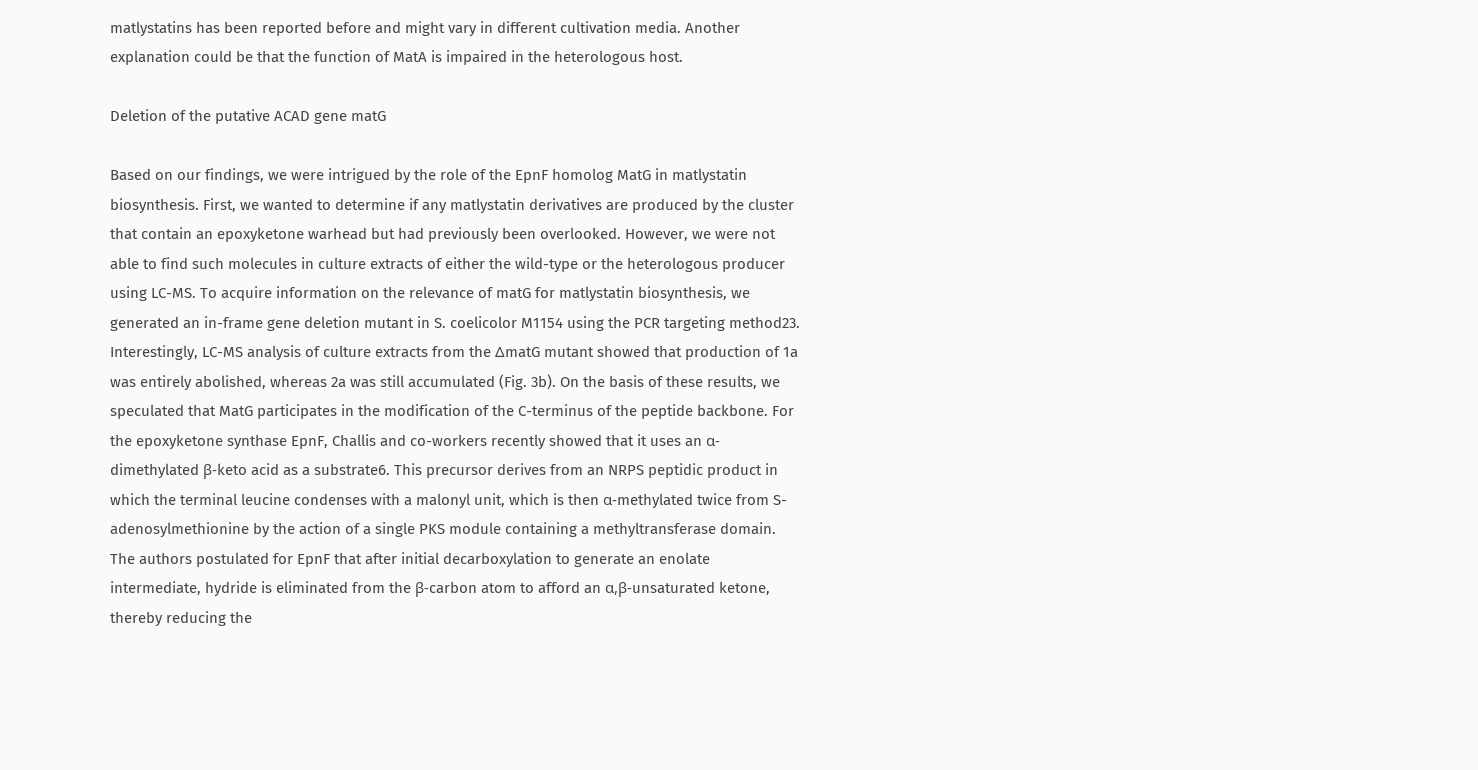matlystatins has been reported before and might vary in different cultivation media. Another explanation could be that the function of MatA is impaired in the heterologous host.

Deletion of the putative ACAD gene matG

Based on our findings, we were intrigued by the role of the EpnF homolog MatG in matlystatin biosynthesis. First, we wanted to determine if any matlystatin derivatives are produced by the cluster that contain an epoxyketone warhead but had previously been overlooked. However, we were not able to find such molecules in culture extracts of either the wild-type or the heterologous producer using LC-MS. To acquire information on the relevance of matG for matlystatin biosynthesis, we generated an in-frame gene deletion mutant in S. coelicolor M1154 using the PCR targeting method23. Interestingly, LC-MS analysis of culture extracts from the ΔmatG mutant showed that production of 1a was entirely abolished, whereas 2a was still accumulated (Fig. 3b). On the basis of these results, we speculated that MatG participates in the modification of the C-terminus of the peptide backbone. For the epoxyketone synthase EpnF, Challis and co-workers recently showed that it uses an α-dimethylated β-keto acid as a substrate6. This precursor derives from an NRPS peptidic product in which the terminal leucine condenses with a malonyl unit, which is then α-methylated twice from S-adenosylmethionine by the action of a single PKS module containing a methyltransferase domain. The authors postulated for EpnF that after initial decarboxylation to generate an enolate intermediate, hydride is eliminated from the β-carbon atom to afford an α,β-unsaturated ketone, thereby reducing the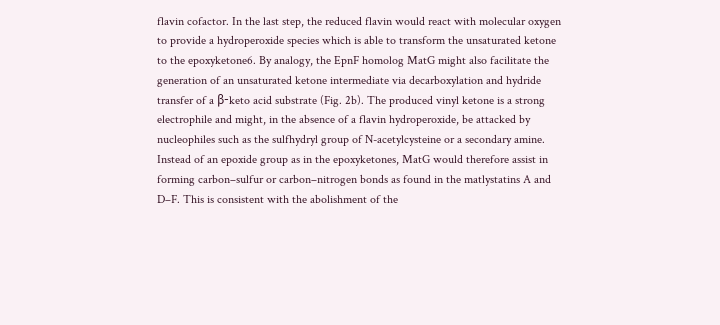flavin cofactor. In the last step, the reduced flavin would react with molecular oxygen to provide a hydroperoxide species which is able to transform the unsaturated ketone to the epoxyketone6. By analogy, the EpnF homolog MatG might also facilitate the generation of an unsaturated ketone intermediate via decarboxylation and hydride transfer of a β-keto acid substrate (Fig. 2b). The produced vinyl ketone is a strong electrophile and might, in the absence of a flavin hydroperoxide, be attacked by nucleophiles such as the sulfhydryl group of N-acetylcysteine or a secondary amine. Instead of an epoxide group as in the epoxyketones, MatG would therefore assist in forming carbon–sulfur or carbon–nitrogen bonds as found in the matlystatins A and D–F. This is consistent with the abolishment of the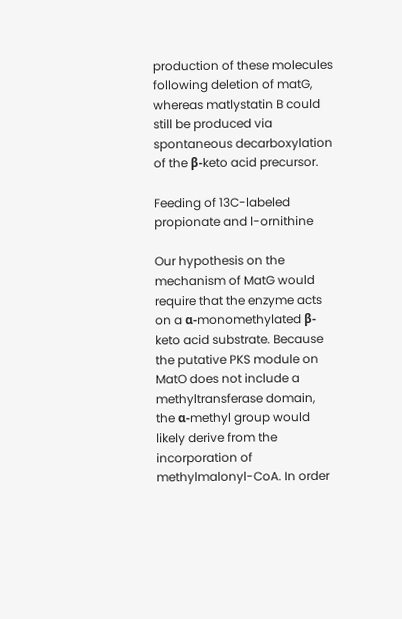production of these molecules following deletion of matG, whereas matlystatin B could still be produced via spontaneous decarboxylation of the β-keto acid precursor.

Feeding of 13C-labeled propionate and l-ornithine

Our hypothesis on the mechanism of MatG would require that the enzyme acts on a α-monomethylated β-keto acid substrate. Because the putative PKS module on MatO does not include a methyltransferase domain, the α-methyl group would likely derive from the incorporation of methylmalonyl-CoA. In order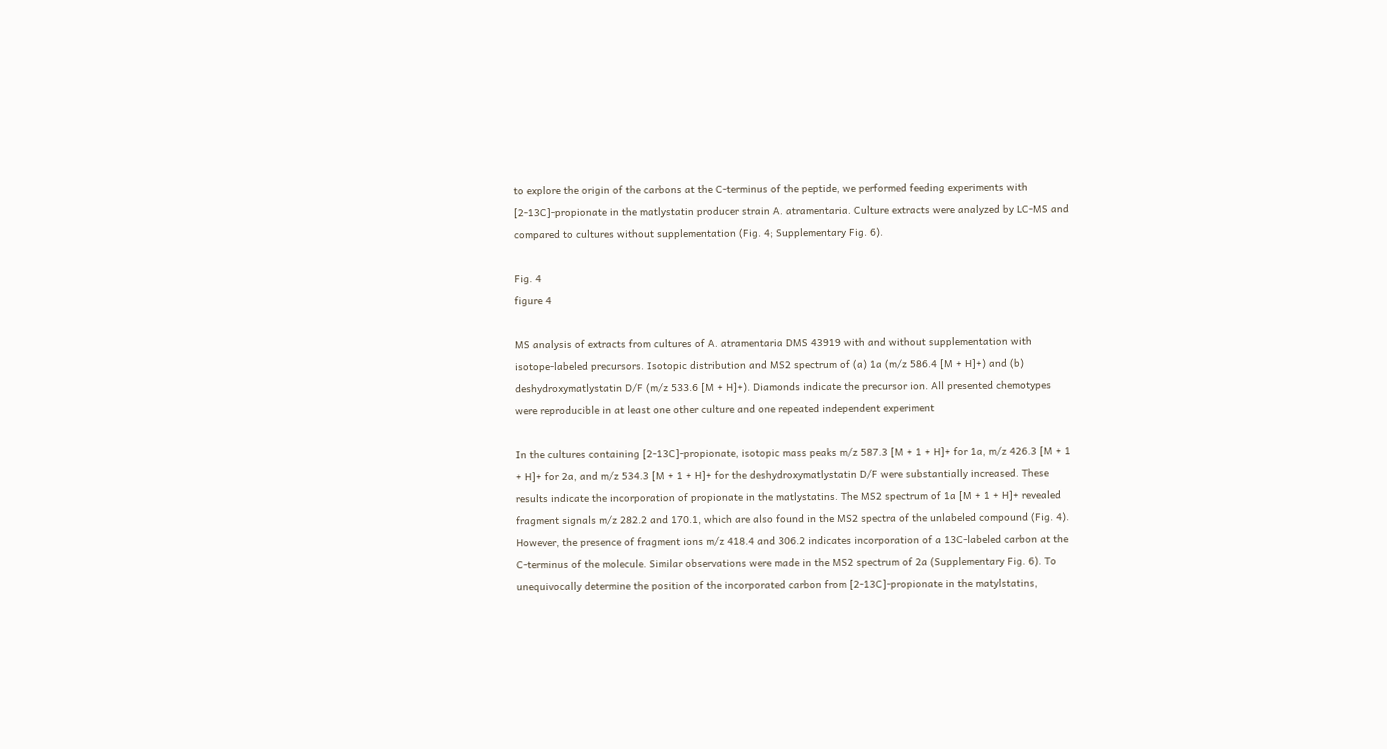to explore the origin of the carbons at the C-terminus of the peptide, we performed feeding experiments with [2-13C]-propionate in the matlystatin producer strain A. atramentaria. Culture extracts were analyzed by LC-MS and compared to cultures without supplementation (Fig. 4; Supplementary Fig. 6).

Fig. 4
figure 4

MS analysis of extracts from cultures of A. atramentaria DMS 43919 with and without supplementation with isotope-labeled precursors. Isotopic distribution and MS2 spectrum of (a) 1a (m/z 586.4 [M + H]+) and (b) deshydroxymatlystatin D/F (m/z 533.6 [M + H]+). Diamonds indicate the precursor ion. All presented chemotypes were reproducible in at least one other culture and one repeated independent experiment

In the cultures containing [2-13C]-propionate, isotopic mass peaks m/z 587.3 [M + 1 + H]+ for 1a, m/z 426.3 [M + 1 + H]+ for 2a, and m/z 534.3 [M + 1 + H]+ for the deshydroxymatlystatin D/F were substantially increased. These results indicate the incorporation of propionate in the matlystatins. The MS2 spectrum of 1a [M + 1 + H]+ revealed fragment signals m/z 282.2 and 170.1, which are also found in the MS2 spectra of the unlabeled compound (Fig. 4). However, the presence of fragment ions m/z 418.4 and 306.2 indicates incorporation of a 13C-labeled carbon at the C-terminus of the molecule. Similar observations were made in the MS2 spectrum of 2a (Supplementary Fig. 6). To unequivocally determine the position of the incorporated carbon from [2-13C]-propionate in the matylstatins,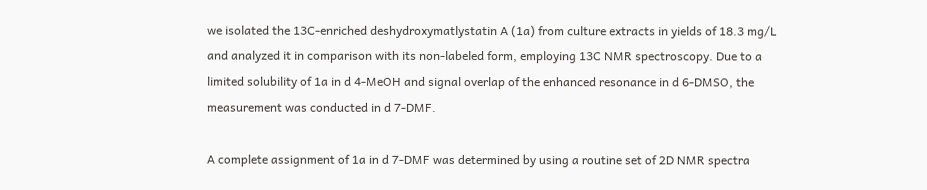we isolated the 13C-enriched deshydroxymatlystatin A (1a) from culture extracts in yields of 18.3 mg/L and analyzed it in comparison with its non-labeled form, employing 13C NMR spectroscopy. Due to a limited solubility of 1a in d 4-MeOH and signal overlap of the enhanced resonance in d 6-DMSO, the measurement was conducted in d 7-DMF.

A complete assignment of 1a in d 7-DMF was determined by using a routine set of 2D NMR spectra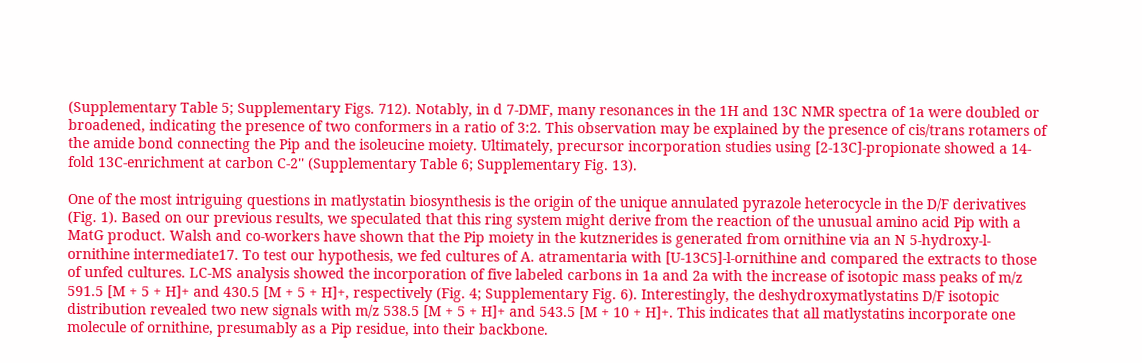(Supplementary Table 5; Supplementary Figs. 712). Notably, in d 7-DMF, many resonances in the 1H and 13C NMR spectra of 1a were doubled or broadened, indicating the presence of two conformers in a ratio of 3:2. This observation may be explained by the presence of cis/trans rotamers of the amide bond connecting the Pip and the isoleucine moiety. Ultimately, precursor incorporation studies using [2-13C]-propionate showed a 14-fold 13C-enrichment at carbon C-2'' (Supplementary Table 6; Supplementary Fig. 13).

One of the most intriguing questions in matlystatin biosynthesis is the origin of the unique annulated pyrazole heterocycle in the D/F derivatives (Fig. 1). Based on our previous results, we speculated that this ring system might derive from the reaction of the unusual amino acid Pip with a MatG product. Walsh and co-workers have shown that the Pip moiety in the kutznerides is generated from ornithine via an N 5-hydroxy-l-ornithine intermediate17. To test our hypothesis, we fed cultures of A. atramentaria with [U-13C5]-l-ornithine and compared the extracts to those of unfed cultures. LC-MS analysis showed the incorporation of five labeled carbons in 1a and 2a with the increase of isotopic mass peaks of m/z 591.5 [M + 5 + H]+ and 430.5 [M + 5 + H]+, respectively (Fig. 4; Supplementary Fig. 6). Interestingly, the deshydroxymatlystatins D/F isotopic distribution revealed two new signals with m/z 538.5 [M + 5 + H]+ and 543.5 [M + 10 + H]+. This indicates that all matlystatins incorporate one molecule of ornithine, presumably as a Pip residue, into their backbone.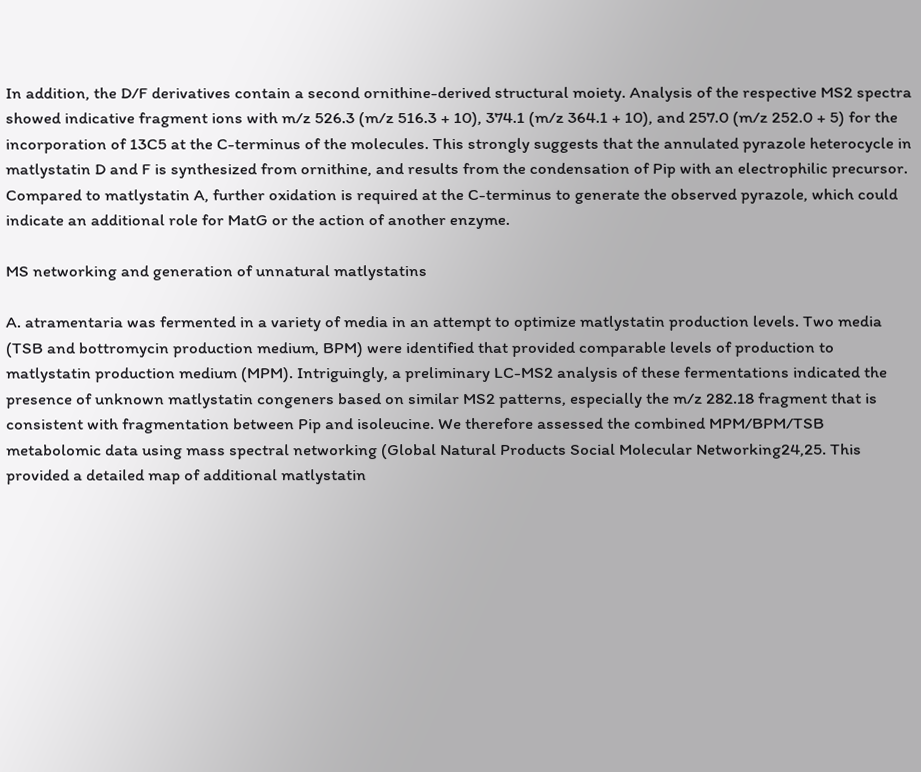In addition, the D/F derivatives contain a second ornithine-derived structural moiety. Analysis of the respective MS2 spectra showed indicative fragment ions with m/z 526.3 (m/z 516.3 + 10), 374.1 (m/z 364.1 + 10), and 257.0 (m/z 252.0 + 5) for the incorporation of 13C5 at the C-terminus of the molecules. This strongly suggests that the annulated pyrazole heterocycle in matlystatin D and F is synthesized from ornithine, and results from the condensation of Pip with an electrophilic precursor. Compared to matlystatin A, further oxidation is required at the C-terminus to generate the observed pyrazole, which could indicate an additional role for MatG or the action of another enzyme.

MS networking and generation of unnatural matlystatins

A. atramentaria was fermented in a variety of media in an attempt to optimize matlystatin production levels. Two media (TSB and bottromycin production medium, BPM) were identified that provided comparable levels of production to matlystatin production medium (MPM). Intriguingly, a preliminary LC-MS2 analysis of these fermentations indicated the presence of unknown matlystatin congeners based on similar MS2 patterns, especially the m/z 282.18 fragment that is consistent with fragmentation between Pip and isoleucine. We therefore assessed the combined MPM/BPM/TSB metabolomic data using mass spectral networking (Global Natural Products Social Molecular Networking24,25. This provided a detailed map of additional matlystatin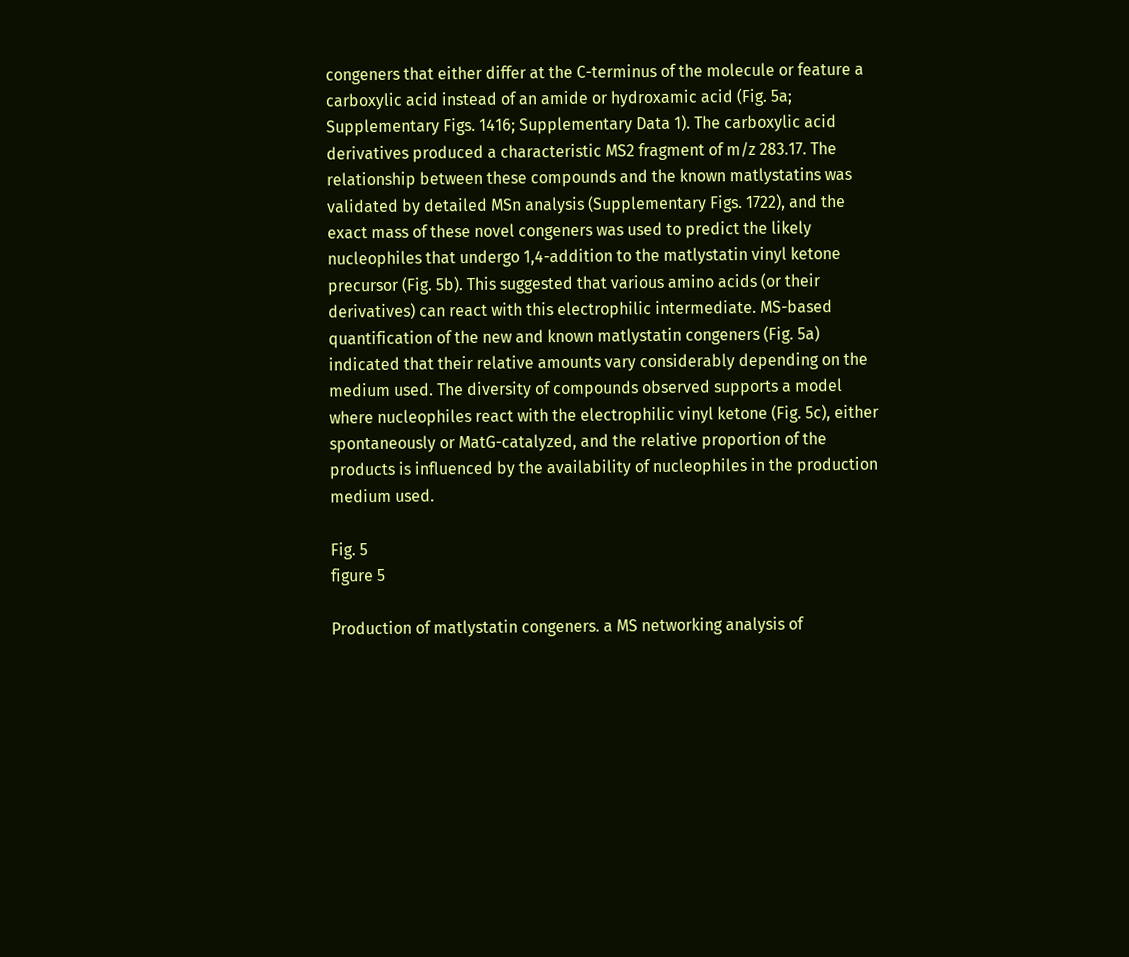congeners that either differ at the C-terminus of the molecule or feature a carboxylic acid instead of an amide or hydroxamic acid (Fig. 5a; Supplementary Figs. 1416; Supplementary Data 1). The carboxylic acid derivatives produced a characteristic MS2 fragment of m/z 283.17. The relationship between these compounds and the known matlystatins was validated by detailed MSn analysis (Supplementary Figs. 1722), and the exact mass of these novel congeners was used to predict the likely nucleophiles that undergo 1,4-addition to the matlystatin vinyl ketone precursor (Fig. 5b). This suggested that various amino acids (or their derivatives) can react with this electrophilic intermediate. MS-based quantification of the new and known matlystatin congeners (Fig. 5a) indicated that their relative amounts vary considerably depending on the medium used. The diversity of compounds observed supports a model where nucleophiles react with the electrophilic vinyl ketone (Fig. 5c), either spontaneously or MatG-catalyzed, and the relative proportion of the products is influenced by the availability of nucleophiles in the production medium used.

Fig. 5
figure 5

Production of matlystatin congeners. a MS networking analysis of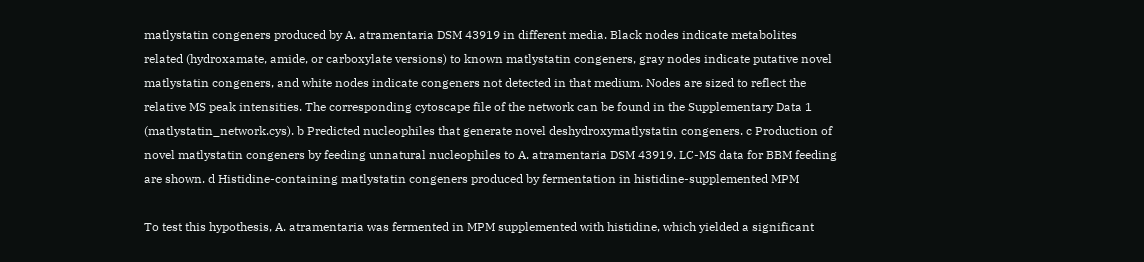matlystatin congeners produced by A. atramentaria DSM 43919 in different media. Black nodes indicate metabolites related (hydroxamate, amide, or carboxylate versions) to known matlystatin congeners, gray nodes indicate putative novel matlystatin congeners, and white nodes indicate congeners not detected in that medium. Nodes are sized to reflect the relative MS peak intensities. The corresponding cytoscape file of the network can be found in the Supplementary Data 1 (matlystatin_network.cys). b Predicted nucleophiles that generate novel deshydroxymatlystatin congeners. c Production of novel matlystatin congeners by feeding unnatural nucleophiles to A. atramentaria DSM 43919. LC-MS data for BBM feeding are shown. d Histidine-containing matlystatin congeners produced by fermentation in histidine-supplemented MPM

To test this hypothesis, A. atramentaria was fermented in MPM supplemented with histidine, which yielded a significant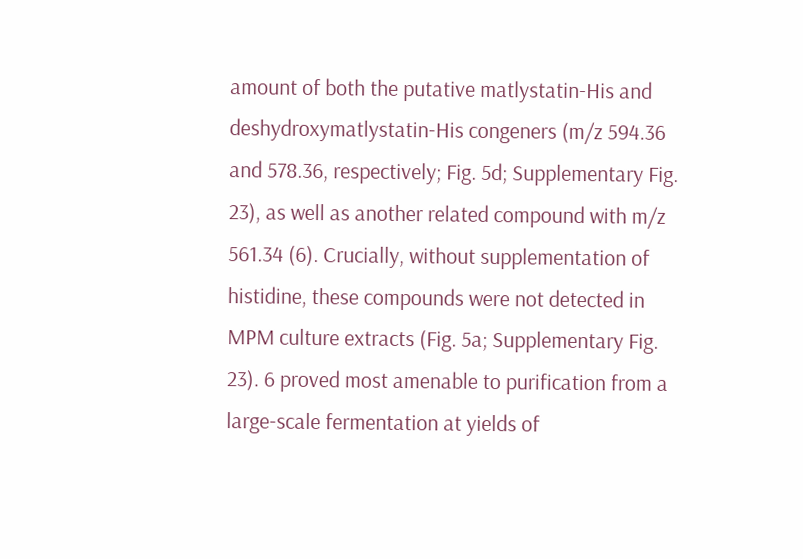amount of both the putative matlystatin-His and deshydroxymatlystatin-His congeners (m/z 594.36 and 578.36, respectively; Fig. 5d; Supplementary Fig. 23), as well as another related compound with m/z 561.34 (6). Crucially, without supplementation of histidine, these compounds were not detected in MPM culture extracts (Fig. 5a; Supplementary Fig. 23). 6 proved most amenable to purification from a large-scale fermentation at yields of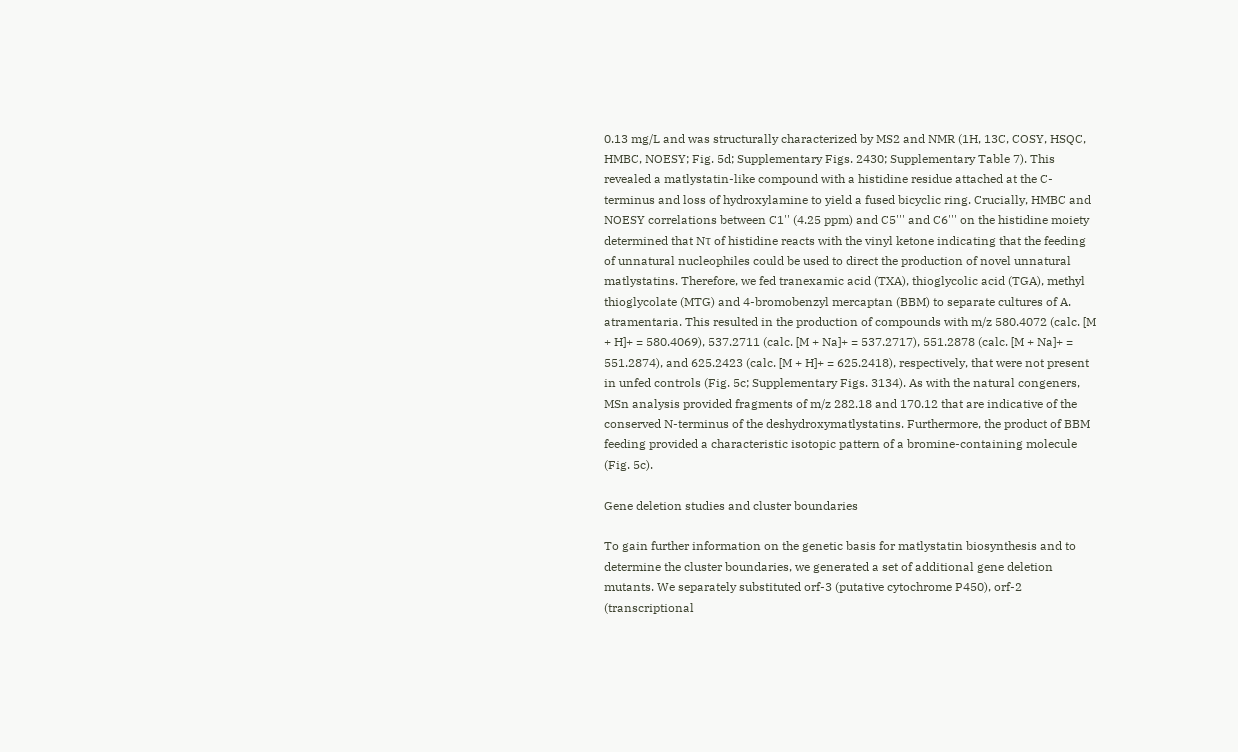0.13 mg/L and was structurally characterized by MS2 and NMR (1H, 13C, COSY, HSQC, HMBC, NOESY; Fig. 5d; Supplementary Figs. 2430; Supplementary Table 7). This revealed a matlystatin-like compound with a histidine residue attached at the C-terminus and loss of hydroxylamine to yield a fused bicyclic ring. Crucially, HMBC and NOESY correlations between C1'' (4.25 ppm) and C5''' and C6''' on the histidine moiety determined that Nτ of histidine reacts with the vinyl ketone indicating that the feeding of unnatural nucleophiles could be used to direct the production of novel unnatural matlystatins. Therefore, we fed tranexamic acid (TXA), thioglycolic acid (TGA), methyl thioglycolate (MTG) and 4-bromobenzyl mercaptan (BBM) to separate cultures of A. atramentaria. This resulted in the production of compounds with m/z 580.4072 (calc. [M + H]+ = 580.4069), 537.2711 (calc. [M + Na]+ = 537.2717), 551.2878 (calc. [M + Na]+ = 551.2874), and 625.2423 (calc. [M + H]+ = 625.2418), respectively, that were not present in unfed controls (Fig. 5c; Supplementary Figs. 3134). As with the natural congeners, MSn analysis provided fragments of m/z 282.18 and 170.12 that are indicative of the conserved N-terminus of the deshydroxymatlystatins. Furthermore, the product of BBM feeding provided a characteristic isotopic pattern of a bromine-containing molecule (Fig. 5c).

Gene deletion studies and cluster boundaries

To gain further information on the genetic basis for matlystatin biosynthesis and to determine the cluster boundaries, we generated a set of additional gene deletion mutants. We separately substituted orf-3 (putative cytochrome P450), orf-2 (transcriptional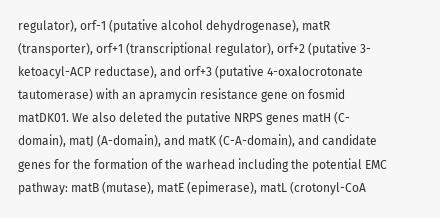regulator), orf-1 (putative alcohol dehydrogenase), matR (transporter), orf+1 (transcriptional regulator), orf+2 (putative 3-ketoacyl-ACP reductase), and orf+3 (putative 4-oxalocrotonate tautomerase) with an apramycin resistance gene on fosmid matDK01. We also deleted the putative NRPS genes matH (C-domain), matJ (A-domain), and matK (C-A-domain), and candidate genes for the formation of the warhead including the potential EMC pathway: matB (mutase), matE (epimerase), matL (crotonyl-CoA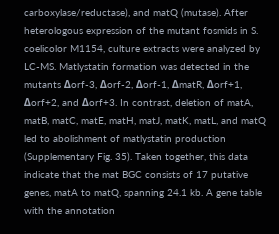carboxylase/reductase), and matQ (mutase). After heterologous expression of the mutant fosmids in S. coelicolor M1154, culture extracts were analyzed by LC-MS. Matlystatin formation was detected in the mutants Δorf-3, Δorf-2, Δorf-1, ΔmatR, Δorf+1, Δorf+2, and Δorf+3. In contrast, deletion of matA, matB, matC, matE, matH, matJ, matK, matL, and matQ led to abolishment of matlystatin production (Supplementary Fig. 35). Taken together, this data indicate that the mat BGC consists of 17 putative genes, matA to matQ, spanning 24.1 kb. A gene table with the annotation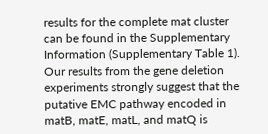results for the complete mat cluster can be found in the Supplementary Information (Supplementary Table 1). Our results from the gene deletion experiments strongly suggest that the putative EMC pathway encoded in matB, matE, matL, and matQ is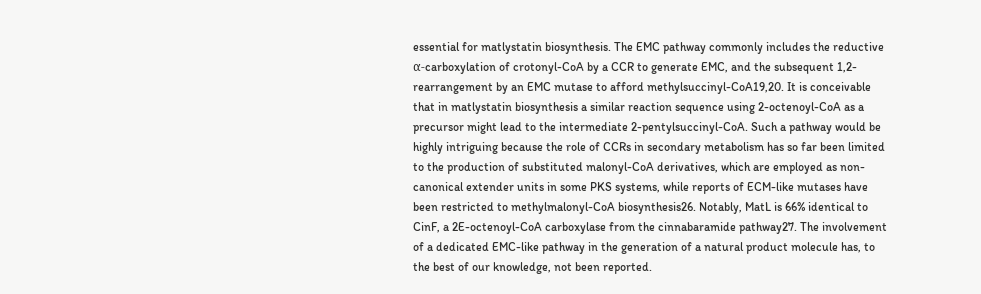essential for matlystatin biosynthesis. The EMC pathway commonly includes the reductive α-carboxylation of crotonyl-CoA by a CCR to generate EMC, and the subsequent 1,2-rearrangement by an EMC mutase to afford methylsuccinyl-CoA19,20. It is conceivable that in matlystatin biosynthesis a similar reaction sequence using 2-octenoyl-CoA as a precursor might lead to the intermediate 2-pentylsuccinyl-CoA. Such a pathway would be highly intriguing because the role of CCRs in secondary metabolism has so far been limited to the production of substituted malonyl-CoA derivatives, which are employed as non-canonical extender units in some PKS systems, while reports of ECM-like mutases have been restricted to methylmalonyl-CoA biosynthesis26. Notably, MatL is 66% identical to CinF, a 2E-octenoyl-CoA carboxylase from the cinnabaramide pathway27. The involvement of a dedicated EMC-like pathway in the generation of a natural product molecule has, to the best of our knowledge, not been reported.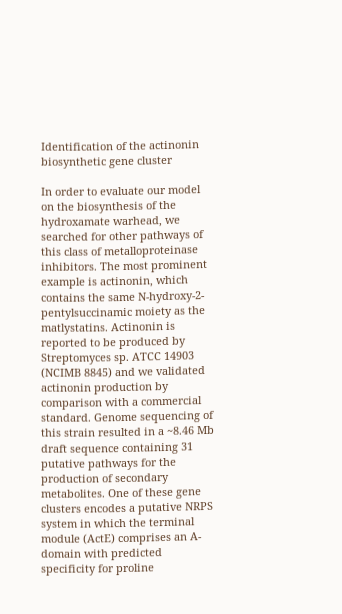Identification of the actinonin biosynthetic gene cluster

In order to evaluate our model on the biosynthesis of the hydroxamate warhead, we searched for other pathways of this class of metalloproteinase inhibitors. The most prominent example is actinonin, which contains the same N-hydroxy-2-pentylsuccinamic moiety as the matlystatins. Actinonin is reported to be produced by Streptomyces sp. ATCC 14903 (NCIMB 8845) and we validated actinonin production by comparison with a commercial standard. Genome sequencing of this strain resulted in a ~8.46 Mb draft sequence containing 31 putative pathways for the production of secondary metabolites. One of these gene clusters encodes a putative NRPS system in which the terminal module (ActE) comprises an A-domain with predicted specificity for proline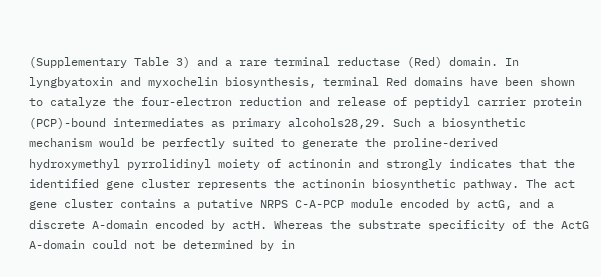(Supplementary Table 3) and a rare terminal reductase (Red) domain. In lyngbyatoxin and myxochelin biosynthesis, terminal Red domains have been shown to catalyze the four-electron reduction and release of peptidyl carrier protein (PCP)-bound intermediates as primary alcohols28,29. Such a biosynthetic mechanism would be perfectly suited to generate the proline-derived hydroxymethyl pyrrolidinyl moiety of actinonin and strongly indicates that the identified gene cluster represents the actinonin biosynthetic pathway. The act gene cluster contains a putative NRPS C-A-PCP module encoded by actG, and a discrete A-domain encoded by actH. Whereas the substrate specificity of the ActG A-domain could not be determined by in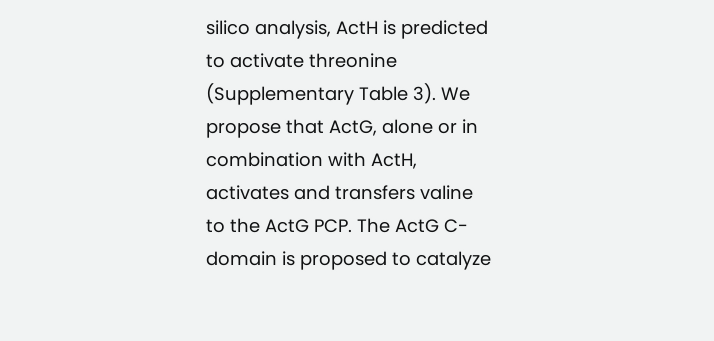silico analysis, ActH is predicted to activate threonine (Supplementary Table 3). We propose that ActG, alone or in combination with ActH, activates and transfers valine to the ActG PCP. The ActG C-domain is proposed to catalyze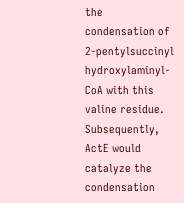the condensation of 2-pentylsuccinyl hydroxylaminyl-CoA with this valine residue. Subsequently, ActE would catalyze the condensation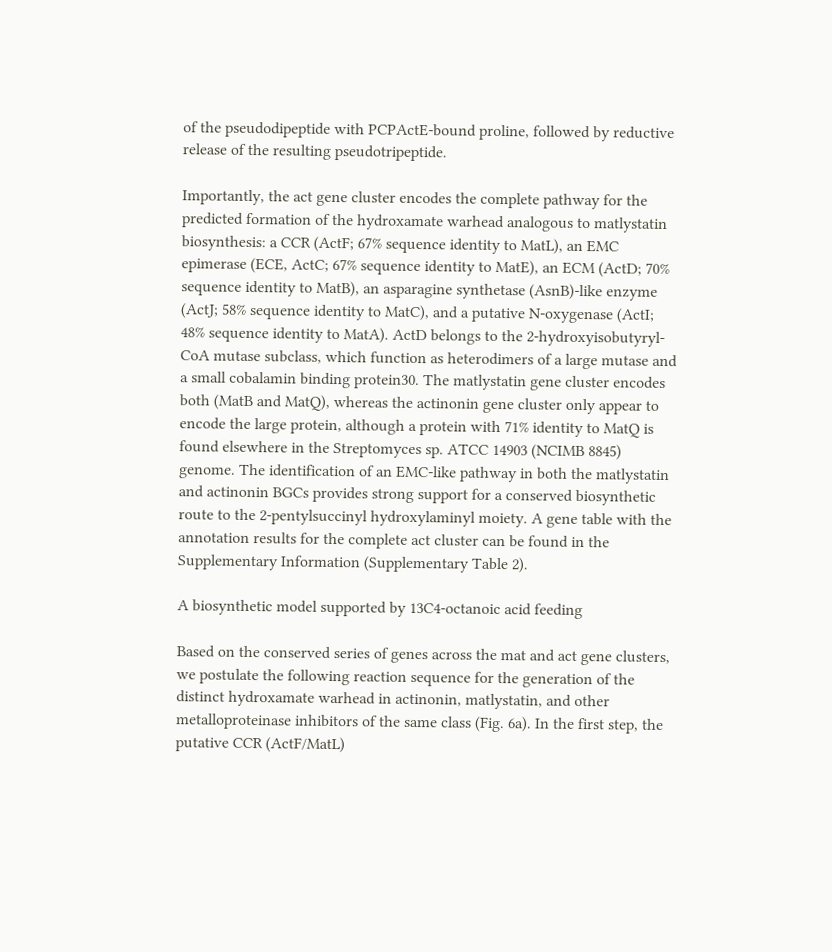of the pseudodipeptide with PCPActE-bound proline, followed by reductive release of the resulting pseudotripeptide.

Importantly, the act gene cluster encodes the complete pathway for the predicted formation of the hydroxamate warhead analogous to matlystatin biosynthesis: a CCR (ActF; 67% sequence identity to MatL), an EMC epimerase (ECE, ActC; 67% sequence identity to MatE), an ECM (ActD; 70% sequence identity to MatB), an asparagine synthetase (AsnB)-like enzyme (ActJ; 58% sequence identity to MatC), and a putative N-oxygenase (ActI; 48% sequence identity to MatA). ActD belongs to the 2-hydroxyisobutyryl-CoA mutase subclass, which function as heterodimers of a large mutase and a small cobalamin binding protein30. The matlystatin gene cluster encodes both (MatB and MatQ), whereas the actinonin gene cluster only appear to encode the large protein, although a protein with 71% identity to MatQ is found elsewhere in the Streptomyces sp. ATCC 14903 (NCIMB 8845) genome. The identification of an EMC-like pathway in both the matlystatin and actinonin BGCs provides strong support for a conserved biosynthetic route to the 2-pentylsuccinyl hydroxylaminyl moiety. A gene table with the annotation results for the complete act cluster can be found in the Supplementary Information (Supplementary Table 2).

A biosynthetic model supported by 13C4-octanoic acid feeding

Based on the conserved series of genes across the mat and act gene clusters, we postulate the following reaction sequence for the generation of the distinct hydroxamate warhead in actinonin, matlystatin, and other metalloproteinase inhibitors of the same class (Fig. 6a). In the first step, the putative CCR (ActF/MatL)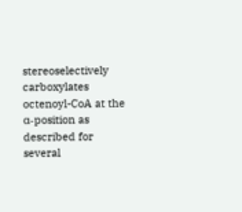stereoselectively carboxylates octenoyl-CoA at the α-position as described for several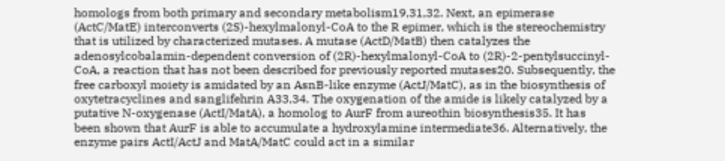homologs from both primary and secondary metabolism19,31,32. Next, an epimerase (ActC/MatE) interconverts (2S)-hexylmalonyl-CoA to the R epimer, which is the stereochemistry that is utilized by characterized mutases. A mutase (ActD/MatB) then catalyzes the adenosylcobalamin-dependent conversion of (2R)-hexylmalonyl-CoA to (2R)-2-pentylsuccinyl-CoA, a reaction that has not been described for previously reported mutases20. Subsequently, the free carboxyl moiety is amidated by an AsnB-like enzyme (ActJ/MatC), as in the biosynthesis of oxytetracyclines and sanglifehrin A33,34. The oxygenation of the amide is likely catalyzed by a putative N-oxygenase (ActI/MatA), a homolog to AurF from aureothin biosynthesis35. It has been shown that AurF is able to accumulate a hydroxylamine intermediate36. Alternatively, the enzyme pairs ActI/ActJ and MatA/MatC could act in a similar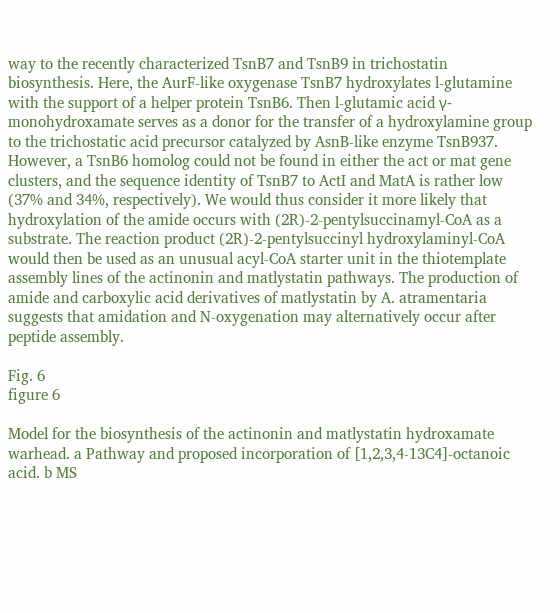way to the recently characterized TsnB7 and TsnB9 in trichostatin biosynthesis. Here, the AurF-like oxygenase TsnB7 hydroxylates l-glutamine with the support of a helper protein TsnB6. Then l-glutamic acid γ-monohydroxamate serves as a donor for the transfer of a hydroxylamine group to the trichostatic acid precursor catalyzed by AsnB-like enzyme TsnB937. However, a TsnB6 homolog could not be found in either the act or mat gene clusters, and the sequence identity of TsnB7 to ActI and MatA is rather low (37% and 34%, respectively). We would thus consider it more likely that hydroxylation of the amide occurs with (2R)-2-pentylsuccinamyl-CoA as a substrate. The reaction product (2R)-2-pentylsuccinyl hydroxylaminyl-CoA would then be used as an unusual acyl-CoA starter unit in the thiotemplate assembly lines of the actinonin and matlystatin pathways. The production of amide and carboxylic acid derivatives of matlystatin by A. atramentaria suggests that amidation and N-oxygenation may alternatively occur after peptide assembly.

Fig. 6
figure 6

Model for the biosynthesis of the actinonin and matlystatin hydroxamate warhead. a Pathway and proposed incorporation of [1,2,3,4-13C4]-octanoic acid. b MS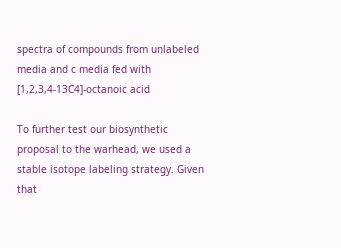spectra of compounds from unlabeled media and c media fed with [1,2,3,4-13C4]-octanoic acid

To further test our biosynthetic proposal to the warhead, we used a stable isotope labeling strategy. Given that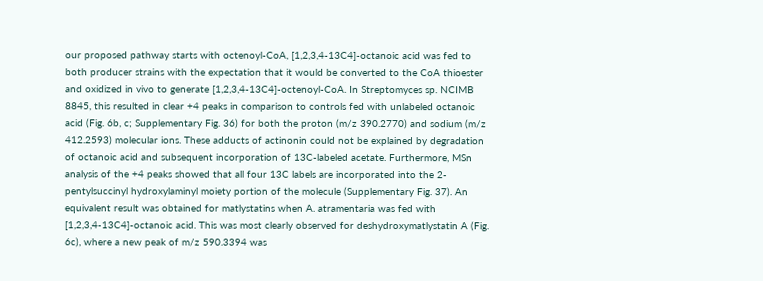our proposed pathway starts with octenoyl-CoA, [1,2,3,4-13C4]-octanoic acid was fed to both producer strains with the expectation that it would be converted to the CoA thioester and oxidized in vivo to generate [1,2,3,4-13C4]-octenoyl-CoA. In Streptomyces sp. NCIMB 8845, this resulted in clear +4 peaks in comparison to controls fed with unlabeled octanoic acid (Fig. 6b, c; Supplementary Fig. 36) for both the proton (m/z 390.2770) and sodium (m/z 412.2593) molecular ions. These adducts of actinonin could not be explained by degradation of octanoic acid and subsequent incorporation of 13C-labeled acetate. Furthermore, MSn analysis of the +4 peaks showed that all four 13C labels are incorporated into the 2-pentylsuccinyl hydroxylaminyl moiety portion of the molecule (Supplementary Fig. 37). An equivalent result was obtained for matlystatins when A. atramentaria was fed with [1,2,3,4-13C4]-octanoic acid. This was most clearly observed for deshydroxymatlystatin A (Fig. 6c), where a new peak of m/z 590.3394 was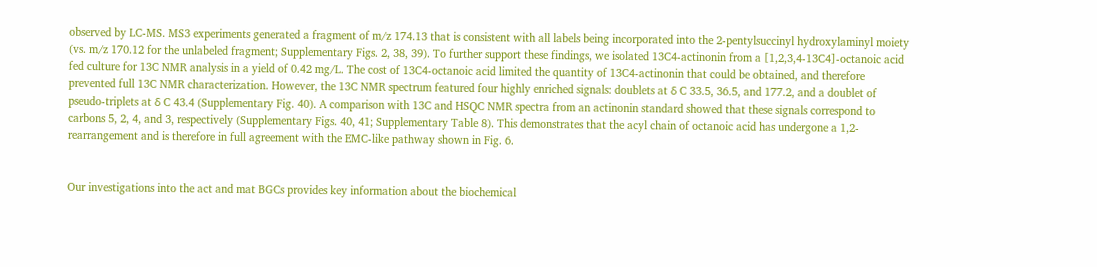observed by LC-MS. MS3 experiments generated a fragment of m/z 174.13 that is consistent with all labels being incorporated into the 2-pentylsuccinyl hydroxylaminyl moiety (vs. m/z 170.12 for the unlabeled fragment; Supplementary Figs. 2, 38, 39). To further support these findings, we isolated 13C4-actinonin from a [1,2,3,4-13C4]-octanoic acid fed culture for 13C NMR analysis in a yield of 0.42 mg/L. The cost of 13C4-octanoic acid limited the quantity of 13C4-actinonin that could be obtained, and therefore prevented full 13C NMR characterization. However, the 13C NMR spectrum featured four highly enriched signals: doublets at δ C 33.5, 36.5, and 177.2, and a doublet of pseudo-triplets at δ C 43.4 (Supplementary Fig. 40). A comparison with 13C and HSQC NMR spectra from an actinonin standard showed that these signals correspond to carbons 5, 2, 4, and 3, respectively (Supplementary Figs. 40, 41; Supplementary Table 8). This demonstrates that the acyl chain of octanoic acid has undergone a 1,2-rearrangement and is therefore in full agreement with the EMC-like pathway shown in Fig. 6.


Our investigations into the act and mat BGCs provides key information about the biochemical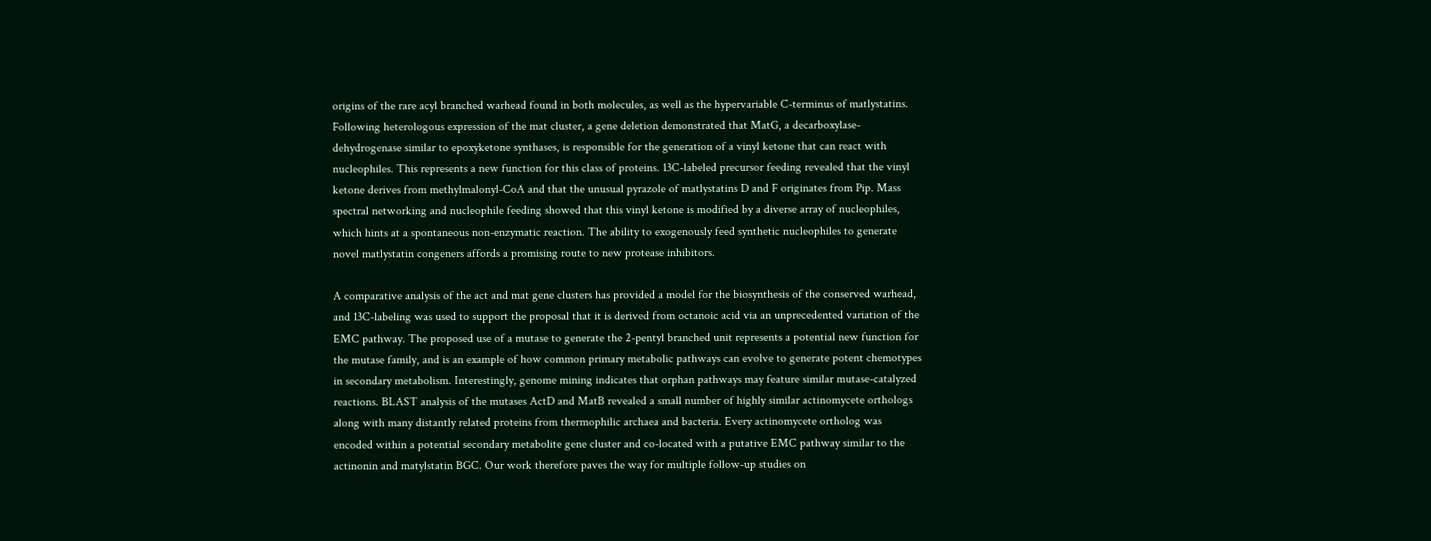origins of the rare acyl branched warhead found in both molecules, as well as the hypervariable C-terminus of matlystatins. Following heterologous expression of the mat cluster, a gene deletion demonstrated that MatG, a decarboxylase-dehydrogenase similar to epoxyketone synthases, is responsible for the generation of a vinyl ketone that can react with nucleophiles. This represents a new function for this class of proteins. 13C-labeled precursor feeding revealed that the vinyl ketone derives from methylmalonyl-CoA and that the unusual pyrazole of matlystatins D and F originates from Pip. Mass spectral networking and nucleophile feeding showed that this vinyl ketone is modified by a diverse array of nucleophiles, which hints at a spontaneous non-enzymatic reaction. The ability to exogenously feed synthetic nucleophiles to generate novel matlystatin congeners affords a promising route to new protease inhibitors.

A comparative analysis of the act and mat gene clusters has provided a model for the biosynthesis of the conserved warhead, and 13C-labeling was used to support the proposal that it is derived from octanoic acid via an unprecedented variation of the EMC pathway. The proposed use of a mutase to generate the 2-pentyl branched unit represents a potential new function for the mutase family, and is an example of how common primary metabolic pathways can evolve to generate potent chemotypes in secondary metabolism. Interestingly, genome mining indicates that orphan pathways may feature similar mutase-catalyzed reactions. BLAST analysis of the mutases ActD and MatB revealed a small number of highly similar actinomycete orthologs along with many distantly related proteins from thermophilic archaea and bacteria. Every actinomycete ortholog was encoded within a potential secondary metabolite gene cluster and co-located with a putative EMC pathway similar to the actinonin and matylstatin BGC. Our work therefore paves the way for multiple follow-up studies on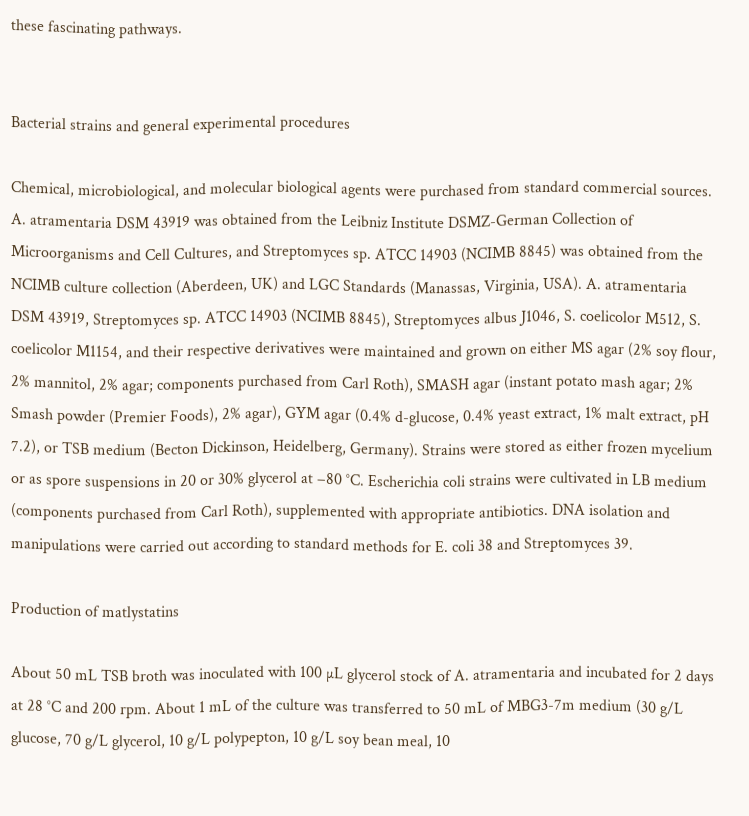these fascinating pathways.


Bacterial strains and general experimental procedures

Chemical, microbiological, and molecular biological agents were purchased from standard commercial sources. A. atramentaria DSM 43919 was obtained from the Leibniz Institute DSMZ-German Collection of Microorganisms and Cell Cultures, and Streptomyces sp. ATCC 14903 (NCIMB 8845) was obtained from the NCIMB culture collection (Aberdeen, UK) and LGC Standards (Manassas, Virginia, USA). A. atramentaria DSM 43919, Streptomyces sp. ATCC 14903 (NCIMB 8845), Streptomyces albus J1046, S. coelicolor M512, S. coelicolor M1154, and their respective derivatives were maintained and grown on either MS agar (2% soy flour, 2% mannitol, 2% agar; components purchased from Carl Roth), SMASH agar (instant potato mash agar; 2% Smash powder (Premier Foods), 2% agar), GYM agar (0.4% d-glucose, 0.4% yeast extract, 1% malt extract, pH 7.2), or TSB medium (Becton Dickinson, Heidelberg, Germany). Strains were stored as either frozen mycelium or as spore suspensions in 20 or 30% glycerol at −80 °C. Escherichia coli strains were cultivated in LB medium (components purchased from Carl Roth), supplemented with appropriate antibiotics. DNA isolation and manipulations were carried out according to standard methods for E. coli 38 and Streptomyces 39.

Production of matlystatins

About 50 mL TSB broth was inoculated with 100 µL glycerol stock of A. atramentaria and incubated for 2 days at 28 °C and 200 rpm. About 1 mL of the culture was transferred to 50 mL of MBG3-7m medium (30 g/L glucose, 70 g/L glycerol, 10 g/L polypepton, 10 g/L soy bean meal, 10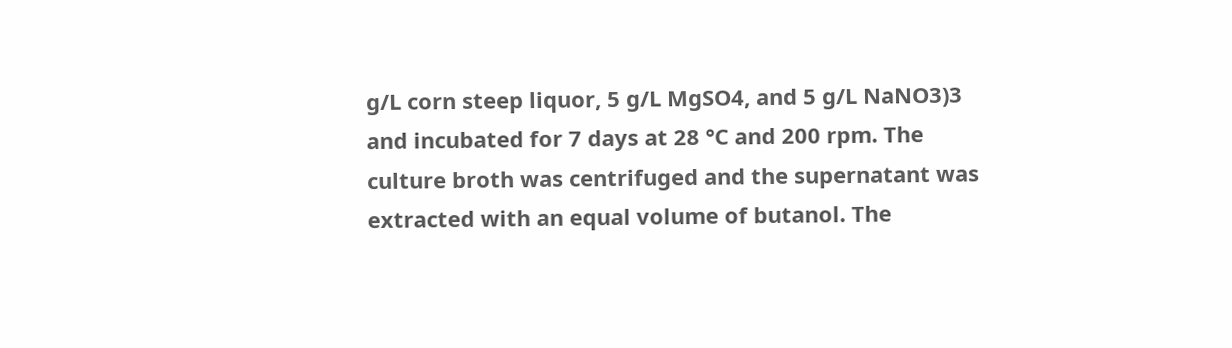g/L corn steep liquor, 5 g/L MgSO4, and 5 g/L NaNO3)3 and incubated for 7 days at 28 °C and 200 rpm. The culture broth was centrifuged and the supernatant was extracted with an equal volume of butanol. The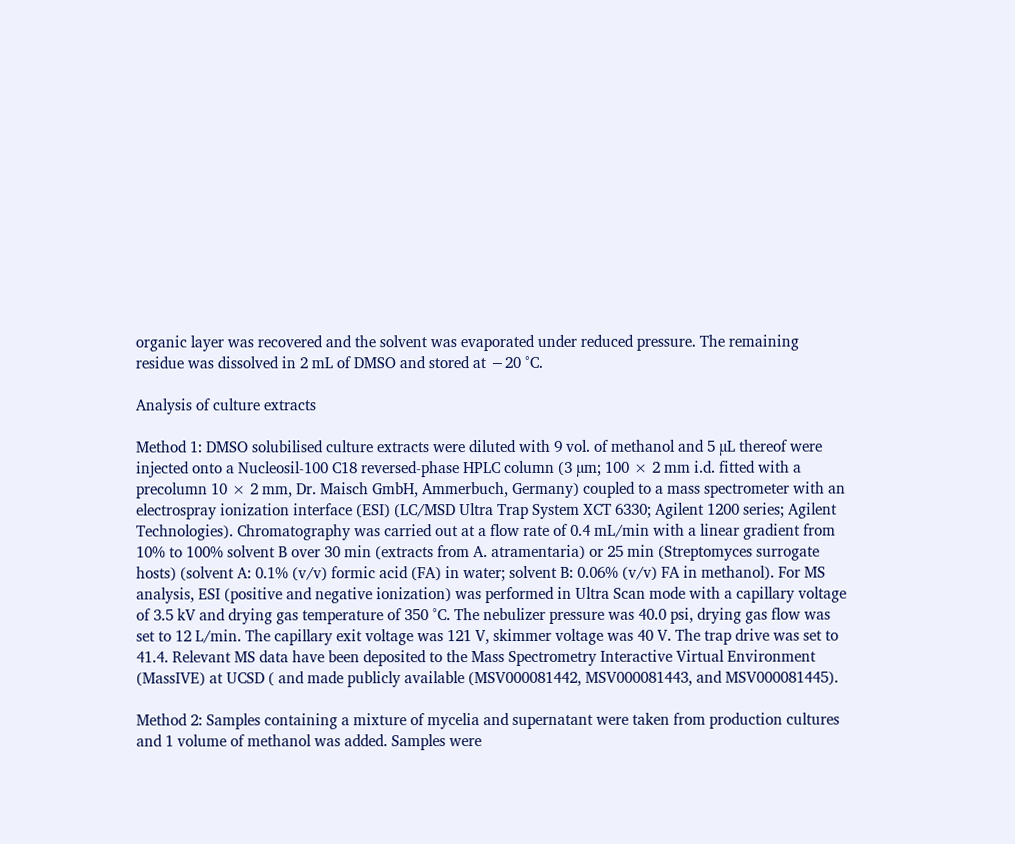organic layer was recovered and the solvent was evaporated under reduced pressure. The remaining residue was dissolved in 2 mL of DMSO and stored at −20 °C.

Analysis of culture extracts

Method 1: DMSO solubilised culture extracts were diluted with 9 vol. of methanol and 5 µL thereof were injected onto a Nucleosil-100 C18 reversed-phase HPLC column (3 µm; 100 × 2 mm i.d. fitted with a precolumn 10 × 2 mm, Dr. Maisch GmbH, Ammerbuch, Germany) coupled to a mass spectrometer with an electrospray ionization interface (ESI) (LC/MSD Ultra Trap System XCT 6330; Agilent 1200 series; Agilent Technologies). Chromatography was carried out at a flow rate of 0.4 mL/min with a linear gradient from 10% to 100% solvent B over 30 min (extracts from A. atramentaria) or 25 min (Streptomyces surrogate hosts) (solvent A: 0.1% (v/v) formic acid (FA) in water; solvent B: 0.06% (v/v) FA in methanol). For MS analysis, ESI (positive and negative ionization) was performed in Ultra Scan mode with a capillary voltage of 3.5 kV and drying gas temperature of 350 °C. The nebulizer pressure was 40.0 psi, drying gas flow was set to 12 L/min. The capillary exit voltage was 121 V, skimmer voltage was 40 V. The trap drive was set to 41.4. Relevant MS data have been deposited to the Mass Spectrometry Interactive Virtual Environment (MassIVE) at UCSD ( and made publicly available (MSV000081442, MSV000081443, and MSV000081445).

Method 2: Samples containing a mixture of mycelia and supernatant were taken from production cultures and 1 volume of methanol was added. Samples were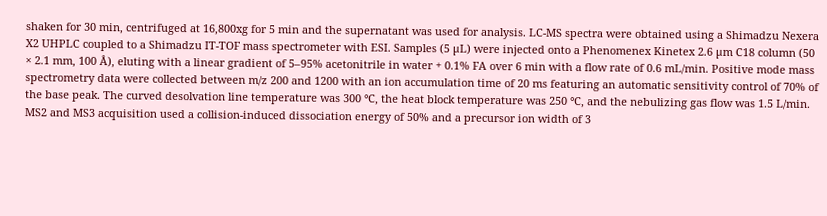shaken for 30 min, centrifuged at 16,800xg for 5 min and the supernatant was used for analysis. LC-MS spectra were obtained using a Shimadzu Nexera X2 UHPLC coupled to a Shimadzu IT-TOF mass spectrometer with ESI. Samples (5 µL) were injected onto a Phenomenex Kinetex 2.6 µm C18 column (50 × 2.1 mm, 100 Å), eluting with a linear gradient of 5–95% acetonitrile in water + 0.1% FA over 6 min with a flow rate of 0.6 mL/min. Positive mode mass spectrometry data were collected between m/z 200 and 1200 with an ion accumulation time of 20 ms featuring an automatic sensitivity control of 70% of the base peak. The curved desolvation line temperature was 300 °C, the heat block temperature was 250 °C, and the nebulizing gas flow was 1.5 L/min. MS2 and MS3 acquisition used a collision-induced dissociation energy of 50% and a precursor ion width of 3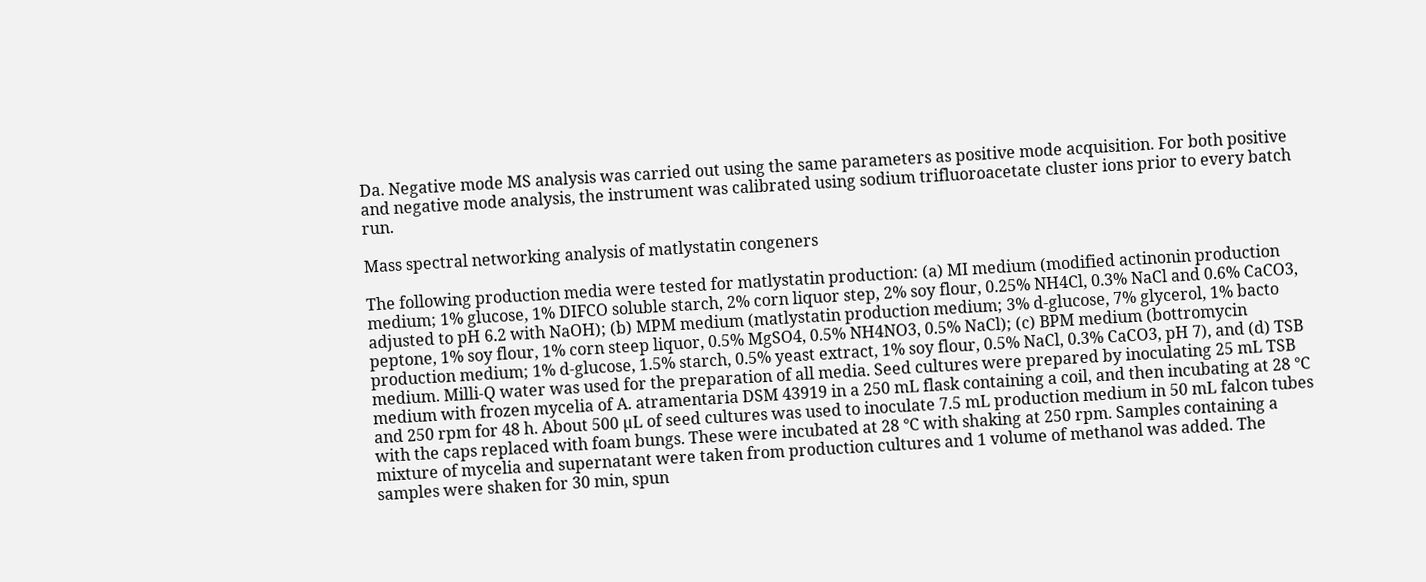Da. Negative mode MS analysis was carried out using the same parameters as positive mode acquisition. For both positive and negative mode analysis, the instrument was calibrated using sodium trifluoroacetate cluster ions prior to every batch run.

Mass spectral networking analysis of matlystatin congeners

The following production media were tested for matlystatin production: (a) MI medium (modified actinonin production medium; 1% glucose, 1% DIFCO soluble starch, 2% corn liquor step, 2% soy flour, 0.25% NH4Cl, 0.3% NaCl and 0.6% CaCO3, adjusted to pH 6.2 with NaOH); (b) MPM medium (matlystatin production medium; 3% d-glucose, 7% glycerol, 1% bacto peptone, 1% soy flour, 1% corn steep liquor, 0.5% MgSO4, 0.5% NH4NO3, 0.5% NaCl); (c) BPM medium (bottromycin production medium; 1% d-glucose, 1.5% starch, 0.5% yeast extract, 1% soy flour, 0.5% NaCl, 0.3% CaCO3, pH 7), and (d) TSB medium. Milli-Q water was used for the preparation of all media. Seed cultures were prepared by inoculating 25 mL TSB medium with frozen mycelia of A. atramentaria DSM 43919 in a 250 mL flask containing a coil, and then incubating at 28 °C and 250 rpm for 48 h. About 500 µL of seed cultures was used to inoculate 7.5 mL production medium in 50 mL falcon tubes with the caps replaced with foam bungs. These were incubated at 28 °C with shaking at 250 rpm. Samples containing a mixture of mycelia and supernatant were taken from production cultures and 1 volume of methanol was added. The samples were shaken for 30 min, spun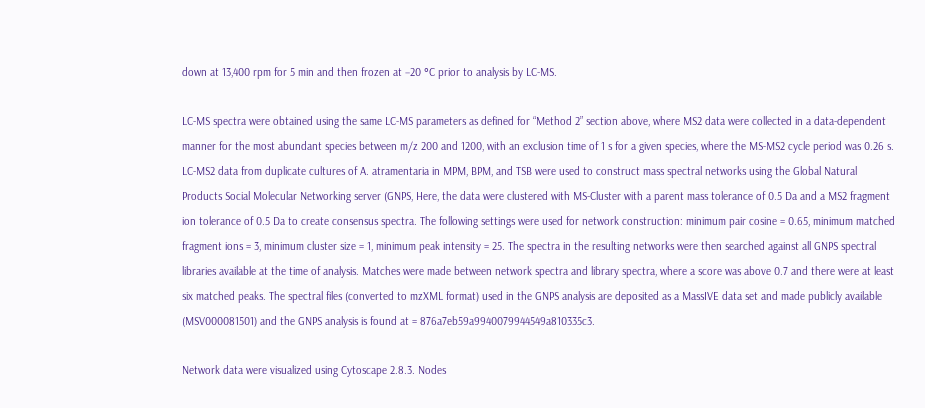down at 13,400 rpm for 5 min and then frozen at −20 °C prior to analysis by LC-MS.

LC-MS spectra were obtained using the same LC-MS parameters as defined for “Method 2” section above, where MS2 data were collected in a data-dependent manner for the most abundant species between m/z 200 and 1200, with an exclusion time of 1 s for a given species, where the MS-MS2 cycle period was 0.26 s. LC-MS2 data from duplicate cultures of A. atramentaria in MPM, BPM, and TSB were used to construct mass spectral networks using the Global Natural Products Social Molecular Networking server (GNPS, Here, the data were clustered with MS-Cluster with a parent mass tolerance of 0.5 Da and a MS2 fragment ion tolerance of 0.5 Da to create consensus spectra. The following settings were used for network construction: minimum pair cosine = 0.65, minimum matched fragment ions = 3, minimum cluster size = 1, minimum peak intensity = 25. The spectra in the resulting networks were then searched against all GNPS spectral libraries available at the time of analysis. Matches were made between network spectra and library spectra, where a score was above 0.7 and there were at least six matched peaks. The spectral files (converted to mzXML format) used in the GNPS analysis are deposited as a MassIVE data set and made publicly available (MSV000081501) and the GNPS analysis is found at = 876a7eb59a9940079944549a810335c3.

Network data were visualized using Cytoscape 2.8.3. Nodes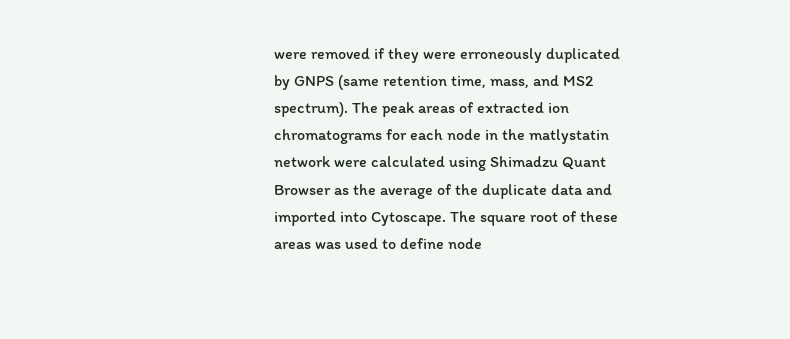were removed if they were erroneously duplicated by GNPS (same retention time, mass, and MS2 spectrum). The peak areas of extracted ion chromatograms for each node in the matlystatin network were calculated using Shimadzu Quant Browser as the average of the duplicate data and imported into Cytoscape. The square root of these areas was used to define node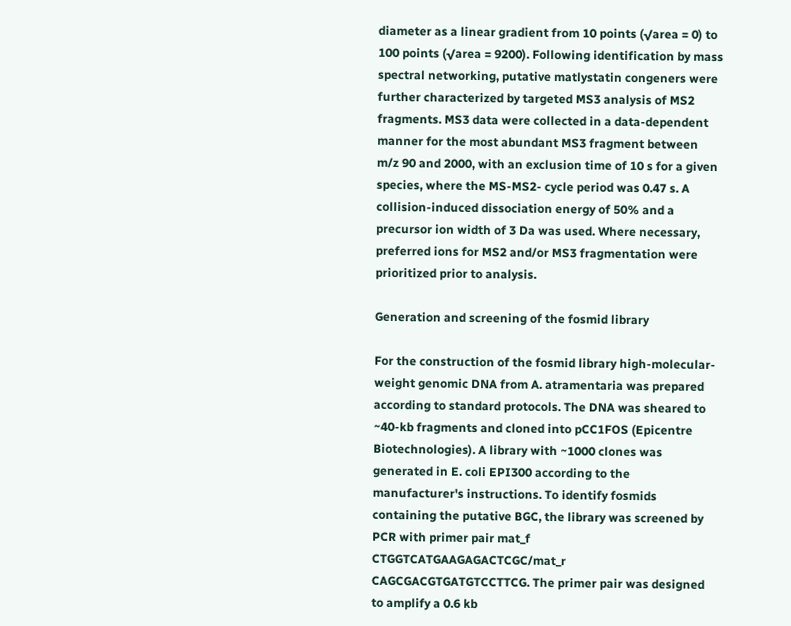diameter as a linear gradient from 10 points (√area = 0) to 100 points (√area = 9200). Following identification by mass spectral networking, putative matlystatin congeners were further characterized by targeted MS3 analysis of MS2 fragments. MS3 data were collected in a data-dependent manner for the most abundant MS3 fragment between m/z 90 and 2000, with an exclusion time of 10 s for a given species, where the MS-MS2- cycle period was 0.47 s. A collision-induced dissociation energy of 50% and a precursor ion width of 3 Da was used. Where necessary, preferred ions for MS2 and/or MS3 fragmentation were prioritized prior to analysis.

Generation and screening of the fosmid library

For the construction of the fosmid library high-molecular-weight genomic DNA from A. atramentaria was prepared according to standard protocols. The DNA was sheared to ~40-kb fragments and cloned into pCC1FOS (Epicentre Biotechnologies). A library with ~1000 clones was generated in E. coli EPI300 according to the manufacturer's instructions. To identify fosmids containing the putative BGC, the library was screened by PCR with primer pair mat_f CTGGTCATGAAGAGACTCGC/mat_r CAGCGACGTGATGTCCTTCG. The primer pair was designed to amplify a 0.6 kb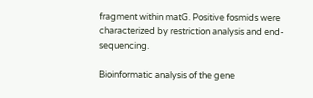fragment within matG. Positive fosmids were characterized by restriction analysis and end-sequencing.

Bioinformatic analysis of the gene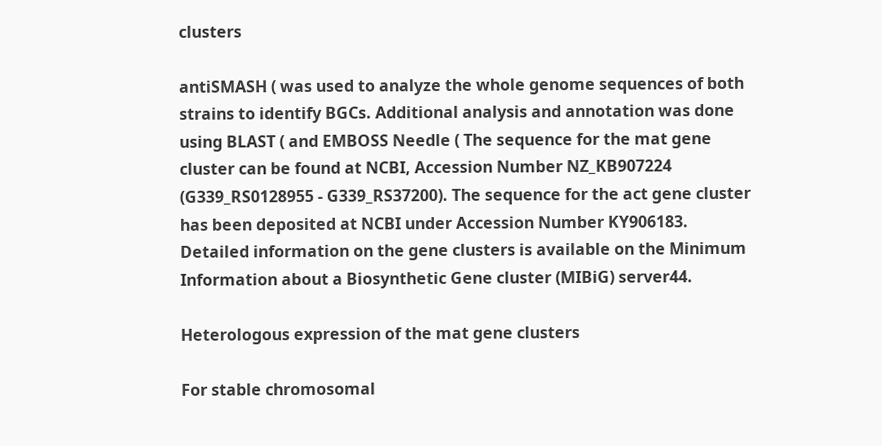clusters

antiSMASH ( was used to analyze the whole genome sequences of both strains to identify BGCs. Additional analysis and annotation was done using BLAST ( and EMBOSS Needle ( The sequence for the mat gene cluster can be found at NCBI, Accession Number NZ_KB907224 (G339_RS0128955 - G339_RS37200). The sequence for the act gene cluster has been deposited at NCBI under Accession Number KY906183. Detailed information on the gene clusters is available on the Minimum Information about a Biosynthetic Gene cluster (MIBiG) server44.

Heterologous expression of the mat gene clusters

For stable chromosomal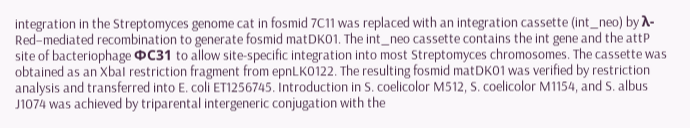integration in the Streptomyces genome cat in fosmid 7C11 was replaced with an integration cassette (int_neo) by λ-Red–mediated recombination to generate fosmid matDK01. The int_neo cassette contains the int gene and the attP site of bacteriophage ΦC31 to allow site-specific integration into most Streptomyces chromosomes. The cassette was obtained as an XbaI restriction fragment from epnLK0122. The resulting fosmid matDK01 was verified by restriction analysis and transferred into E. coli ET1256745. Introduction in S. coelicolor M512, S. coelicolor M1154, and S. albus J1074 was achieved by triparental intergeneric conjugation with the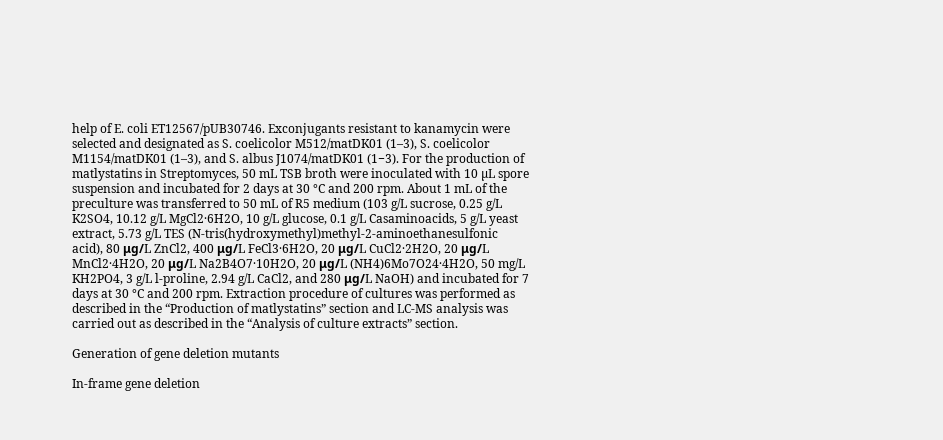help of E. coli ET12567/pUB30746. Exconjugants resistant to kanamycin were selected and designated as S. coelicolor M512/matDK01 (1–3), S. coelicolor M1154/matDK01 (1–3), and S. albus J1074/matDK01 (1−3). For the production of matlystatins in Streptomyces, 50 mL TSB broth were inoculated with 10 µL spore suspension and incubated for 2 days at 30 °C and 200 rpm. About 1 mL of the preculture was transferred to 50 mL of R5 medium (103 g/L sucrose, 0.25 g/L K2SO4, 10.12 g/L MgCl2·6H2O, 10 g/L glucose, 0.1 g/L Casaminoacids, 5 g/L yeast extract, 5.73 g/L TES (N-tris(hydroxymethyl)methyl-2-aminoethanesulfonic acid), 80 μg/L ZnCl2, 400 μg/L FeCl3·6H2O, 20 μg/L CuCl2·2H2O, 20 μg/L MnCl2·4H2O, 20 μg/L Na2B4O7·10H2O, 20 μg/L (NH4)6Mo7O24·4H2O, 50 mg/L KH2PO4, 3 g/L l-proline, 2.94 g/L CaCl2, and 280 μg/L NaOH) and incubated for 7 days at 30 °C and 200 rpm. Extraction procedure of cultures was performed as described in the “Production of matlystatins” section and LC-MS analysis was carried out as described in the “Analysis of culture extracts” section.

Generation of gene deletion mutants

In-frame gene deletion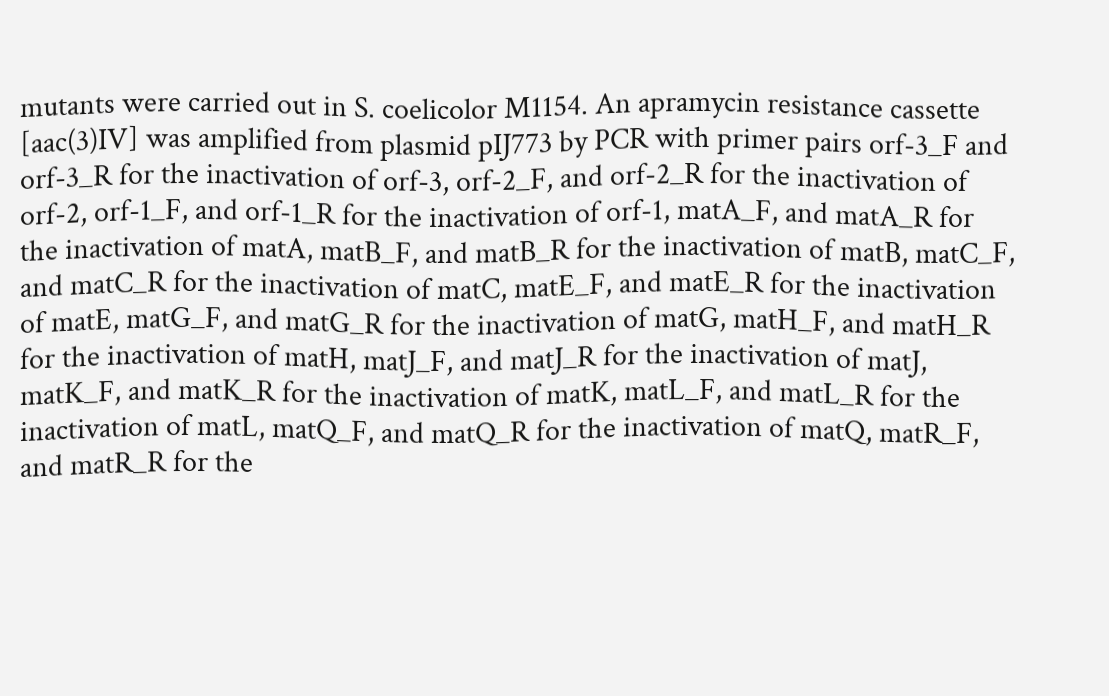mutants were carried out in S. coelicolor M1154. An apramycin resistance cassette [aac(3)IV] was amplified from plasmid pIJ773 by PCR with primer pairs orf-3_F and orf-3_R for the inactivation of orf-3, orf-2_F, and orf-2_R for the inactivation of orf-2, orf-1_F, and orf-1_R for the inactivation of orf-1, matA_F, and matA_R for the inactivation of matA, matB_F, and matB_R for the inactivation of matB, matC_F, and matC_R for the inactivation of matC, matE_F, and matE_R for the inactivation of matE, matG_F, and matG_R for the inactivation of matG, matH_F, and matH_R for the inactivation of matH, matJ_F, and matJ_R for the inactivation of matJ, matK_F, and matK_R for the inactivation of matK, matL_F, and matL_R for the inactivation of matL, matQ_F, and matQ_R for the inactivation of matQ, matR_F, and matR_R for the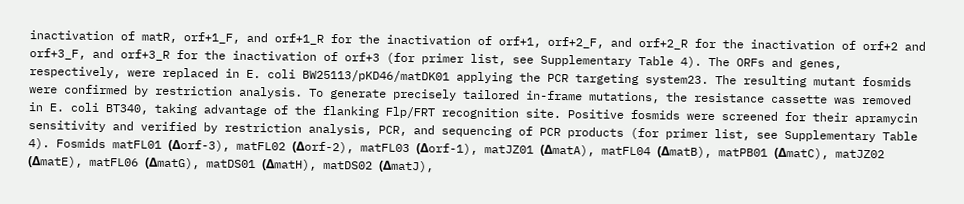inactivation of matR, orf+1_F, and orf+1_R for the inactivation of orf+1, orf+2_F, and orf+2_R for the inactivation of orf+2 and orf+3_F, and orf+3_R for the inactivation of orf+3 (for primer list, see Supplementary Table 4). The ORFs and genes, respectively, were replaced in E. coli BW25113/pKD46/matDK01 applying the PCR targeting system23. The resulting mutant fosmids were confirmed by restriction analysis. To generate precisely tailored in-frame mutations, the resistance cassette was removed in E. coli BT340, taking advantage of the flanking Flp/FRT recognition site. Positive fosmids were screened for their apramycin sensitivity and verified by restriction analysis, PCR, and sequencing of PCR products (for primer list, see Supplementary Table 4). Fosmids matFL01 (Δorf-3), matFL02 (Δorf-2), matFL03 (Δorf-1), matJZ01 (ΔmatA), matFL04 (ΔmatB), matPB01 (ΔmatC), matJZ02 (ΔmatE), matFL06 (ΔmatG), matDS01 (ΔmatH), matDS02 (ΔmatJ),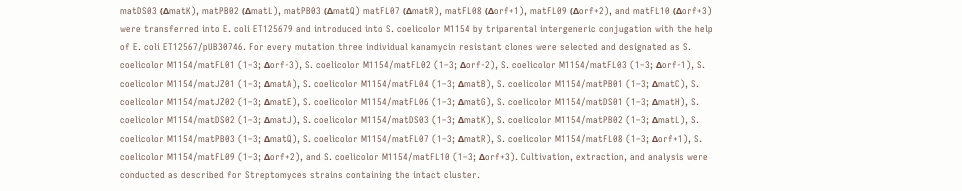matDS03 (ΔmatK), matPB02 (ΔmatL), matPB03 (ΔmatQ) matFL07 (ΔmatR), matFL08 (Δorf+1), matFL09 (Δorf+2), and matFL10 (Δorf+3) were transferred into E. coli ET125679 and introduced into S. coelicolor M1154 by triparental intergeneric conjugation with the help of E. coli ET12567/pUB30746. For every mutation three individual kanamycin resistant clones were selected and designated as S. coelicolor M1154/matFL01 (1–3; Δorf-3), S. coelicolor M1154/matFL02 (1–3; Δorf-2), S. coelicolor M1154/matFL03 (1–3; Δorf-1), S. coelicolor M1154/matJZ01 (1–3; ΔmatA), S. coelicolor M1154/matFL04 (1–3; ΔmatB), S. coelicolor M1154/matPB01 (1–3; ΔmatC), S. coelicolor M1154/matJZ02 (1–3; ΔmatE), S. coelicolor M1154/matFL06 (1–3; ΔmatG), S. coelicolor M1154/matDS01 (1–3; ΔmatH), S. coelicolor M1154/matDS02 (1–3; ΔmatJ), S. coelicolor M1154/matDS03 (1–3; ΔmatK), S. coelicolor M1154/matPB02 (1–3; ΔmatL), S. coelicolor M1154/matPB03 (1–3; ΔmatQ), S. coelicolor M1154/matFL07 (1–3; ΔmatR), S. coelicolor M1154/matFL08 (1–3; Δorf+1), S. coelicolor M1154/matFL09 (1–3; Δorf+2), and S. coelicolor M1154/matFL10 (1–3; Δorf+3). Cultivation, extraction, and analysis were conducted as described for Streptomyces strains containing the intact cluster.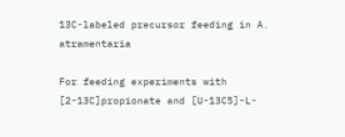13C-labeled precursor feeding in A. atramentaria

For feeding experiments with [2-13C]propionate and [U-13C5]-L-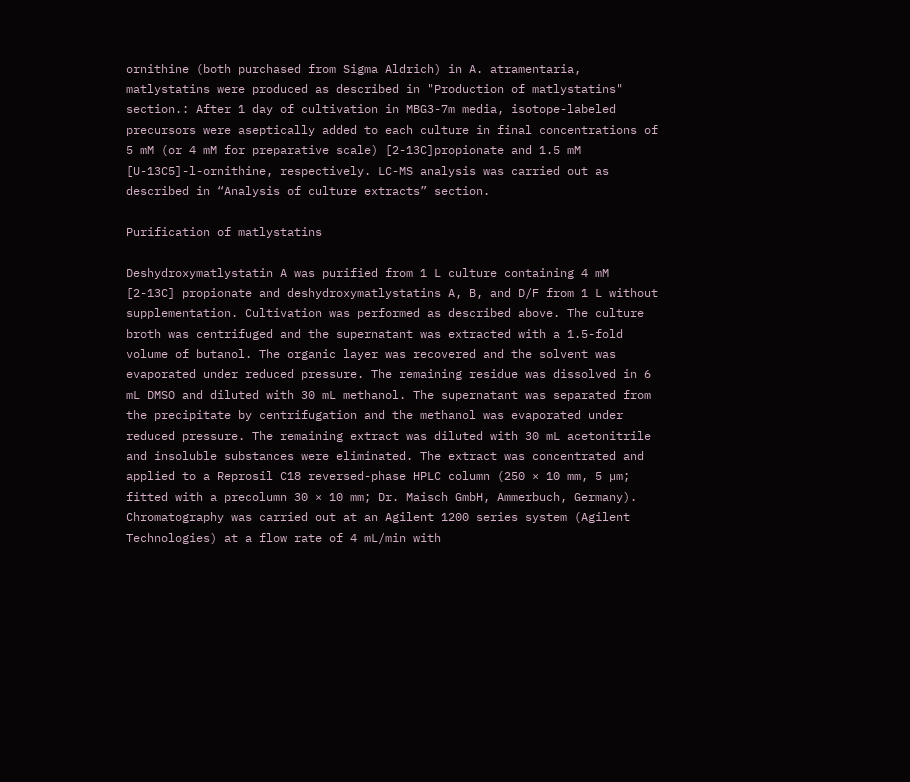ornithine (both purchased from Sigma Aldrich) in A. atramentaria, matlystatins were produced as described in "Production of matlystatins" section.: After 1 day of cultivation in MBG3-7m media, isotope-labeled precursors were aseptically added to each culture in final concentrations of 5 mM (or 4 mM for preparative scale) [2-13C]propionate and 1.5 mM [U-13C5]-l-ornithine, respectively. LC-MS analysis was carried out as described in “Analysis of culture extracts” section.

Purification of matlystatins

Deshydroxymatlystatin A was purified from 1 L culture containing 4 mM [2-13C] propionate and deshydroxymatlystatins A, B, and D/F from 1 L without supplementation. Cultivation was performed as described above. The culture broth was centrifuged and the supernatant was extracted with a 1.5-fold volume of butanol. The organic layer was recovered and the solvent was evaporated under reduced pressure. The remaining residue was dissolved in 6 mL DMSO and diluted with 30 mL methanol. The supernatant was separated from the precipitate by centrifugation and the methanol was evaporated under reduced pressure. The remaining extract was diluted with 30 mL acetonitrile and insoluble substances were eliminated. The extract was concentrated and applied to a Reprosil C18 reversed-phase HPLC column (250 × 10 mm, 5 µm; fitted with a precolumn 30 × 10 mm; Dr. Maisch GmbH, Ammerbuch, Germany). Chromatography was carried out at an Agilent 1200 series system (Agilent Technologies) at a flow rate of 4 mL/min with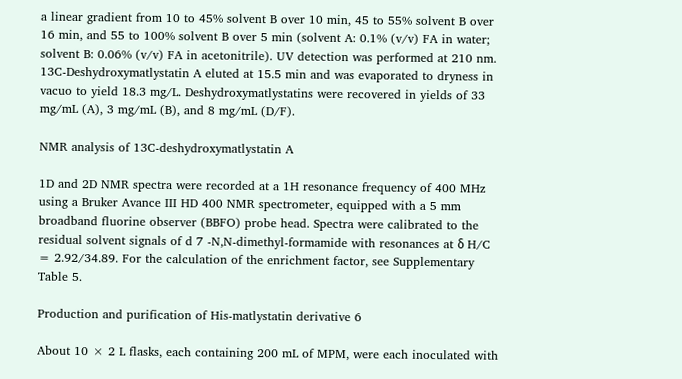a linear gradient from 10 to 45% solvent B over 10 min, 45 to 55% solvent B over 16 min, and 55 to 100% solvent B over 5 min (solvent A: 0.1% (v/v) FA in water; solvent B: 0.06% (v/v) FA in acetonitrile). UV detection was performed at 210 nm. 13C-Deshydroxymatlystatin A eluted at 15.5 min and was evaporated to dryness in vacuo to yield 18.3 mg/L. Deshydroxymatlystatins were recovered in yields of 33 mg/mL (A), 3 mg/mL (B), and 8 mg/mL (D/F).

NMR analysis of 13C-deshydroxymatlystatin A

1D and 2D NMR spectra were recorded at a 1H resonance frequency of 400 MHz using a Bruker Avance III HD 400 NMR spectrometer, equipped with a 5 mm broadband fluorine observer (BBFO) probe head. Spectra were calibrated to the residual solvent signals of d 7 -N,N-dimethyl-formamide with resonances at δ H/C = 2.92/34.89. For the calculation of the enrichment factor, see Supplementary Table 5.

Production and purification of His-matlystatin derivative 6

About 10 × 2 L flasks, each containing 200 mL of MPM, were each inoculated with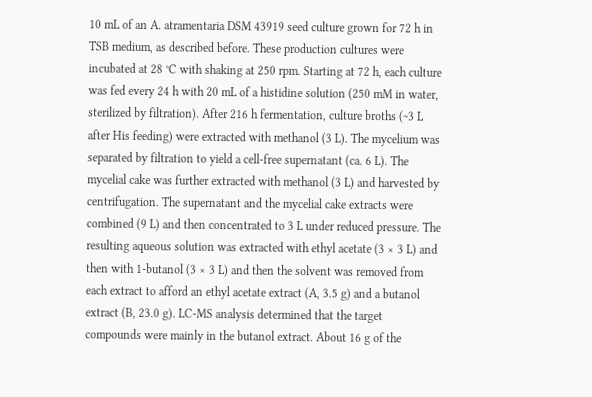10 mL of an A. atramentaria DSM 43919 seed culture grown for 72 h in TSB medium, as described before. These production cultures were incubated at 28 °C with shaking at 250 rpm. Starting at 72 h, each culture was fed every 24 h with 20 mL of a histidine solution (250 mM in water, sterilized by filtration). After 216 h fermentation, culture broths (~3 L after His feeding) were extracted with methanol (3 L). The mycelium was separated by filtration to yield a cell-free supernatant (ca. 6 L). The mycelial cake was further extracted with methanol (3 L) and harvested by centrifugation. The supernatant and the mycelial cake extracts were combined (9 L) and then concentrated to 3 L under reduced pressure. The resulting aqueous solution was extracted with ethyl acetate (3 × 3 L) and then with 1-butanol (3 × 3 L) and then the solvent was removed from each extract to afford an ethyl acetate extract (A, 3.5 g) and a butanol extract (B, 23.0 g). LC-MS analysis determined that the target compounds were mainly in the butanol extract. About 16 g of the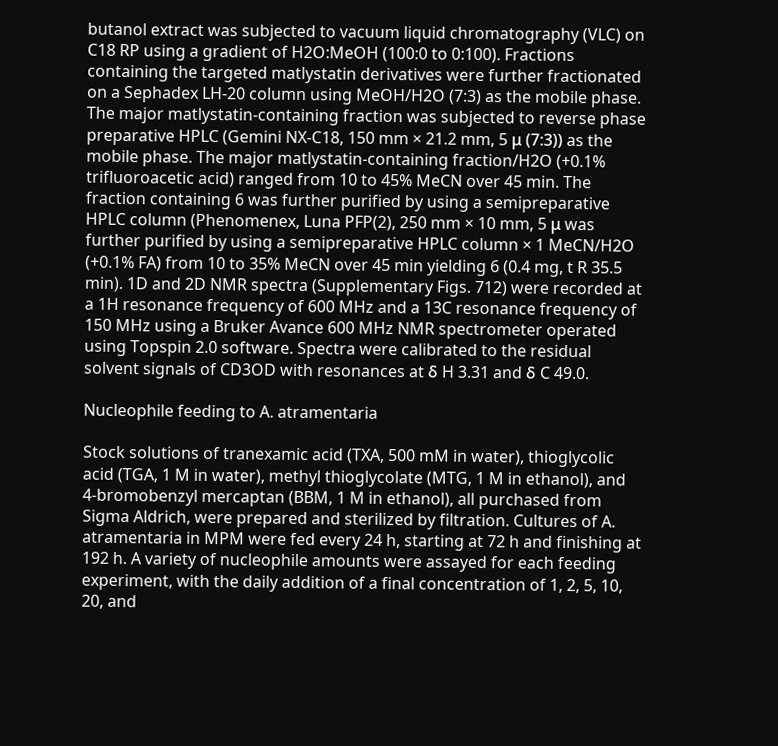butanol extract was subjected to vacuum liquid chromatography (VLC) on C18 RP using a gradient of H2O:MeOH (100:0 to 0:100). Fractions containing the targeted matlystatin derivatives were further fractionated on a Sephadex LH-20 column using MeOH/H2O (7:3) as the mobile phase. The major matlystatin-containing fraction was subjected to reverse phase preparative HPLC (Gemini NX-C18, 150 mm × 21.2 mm, 5 μ (7:3)) as the mobile phase. The major matlystatin-containing fraction/H2O (+0.1% trifluoroacetic acid) ranged from 10 to 45% MeCN over 45 min. The fraction containing 6 was further purified by using a semipreparative HPLC column (Phenomenex, Luna PFP(2), 250 mm × 10 mm, 5 μ was further purified by using a semipreparative HPLC column × 1 MeCN/H2O (+0.1% FA) from 10 to 35% MeCN over 45 min yielding 6 (0.4 mg, t R 35.5 min). 1D and 2D NMR spectra (Supplementary Figs. 712) were recorded at a 1H resonance frequency of 600 MHz and a 13C resonance frequency of 150 MHz using a Bruker Avance 600 MHz NMR spectrometer operated using Topspin 2.0 software. Spectra were calibrated to the residual solvent signals of CD3OD with resonances at δ H 3.31 and δ C 49.0.

Nucleophile feeding to A. atramentaria

Stock solutions of tranexamic acid (TXA, 500 mM in water), thioglycolic acid (TGA, 1 M in water), methyl thioglycolate (MTG, 1 M in ethanol), and 4-bromobenzyl mercaptan (BBM, 1 M in ethanol), all purchased from Sigma Aldrich, were prepared and sterilized by filtration. Cultures of A. atramentaria in MPM were fed every 24 h, starting at 72 h and finishing at 192 h. A variety of nucleophile amounts were assayed for each feeding experiment, with the daily addition of a final concentration of 1, 2, 5, 10, 20, and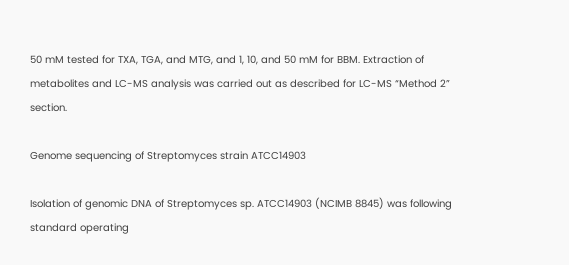50 mM tested for TXA, TGA, and MTG, and 1, 10, and 50 mM for BBM. Extraction of metabolites and LC-MS analysis was carried out as described for LC-MS “Method 2” section.

Genome sequencing of Streptomyces strain ATCC14903

Isolation of genomic DNA of Streptomyces sp. ATCC14903 (NCIMB 8845) was following standard operating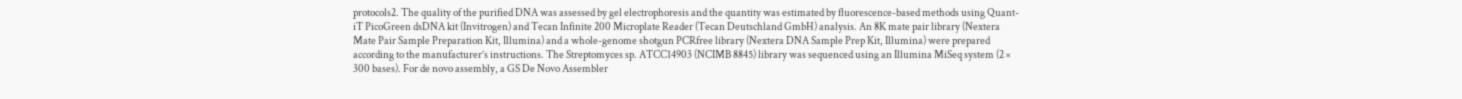protocols2. The quality of the purified DNA was assessed by gel electrophoresis and the quantity was estimated by fluorescence-based methods using Quant-iT PicoGreen dsDNA kit (Invitrogen) and Tecan Infinite 200 Microplate Reader (Tecan Deutschland GmbH) analysis. An 8K mate pair library (Nextera Mate Pair Sample Preparation Kit, Illumina) and a whole-genome shotgun PCRfree library (Nextera DNA Sample Prep Kit, Illumina) were prepared according to the manufacturer’s instructions. The Streptomyces sp. ATCC14903 (NCIMB 8845) library was sequenced using an Illumina MiSeq system (2 × 300 bases). For de novo assembly, a GS De Novo Assembler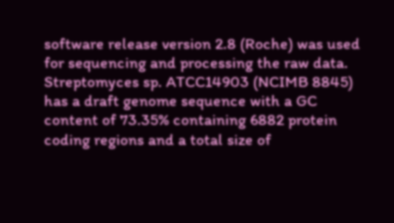software release version 2.8 (Roche) was used for sequencing and processing the raw data. Streptomyces sp. ATCC14903 (NCIMB 8845) has a draft genome sequence with a GC content of 73.35% containing 6882 protein coding regions and a total size of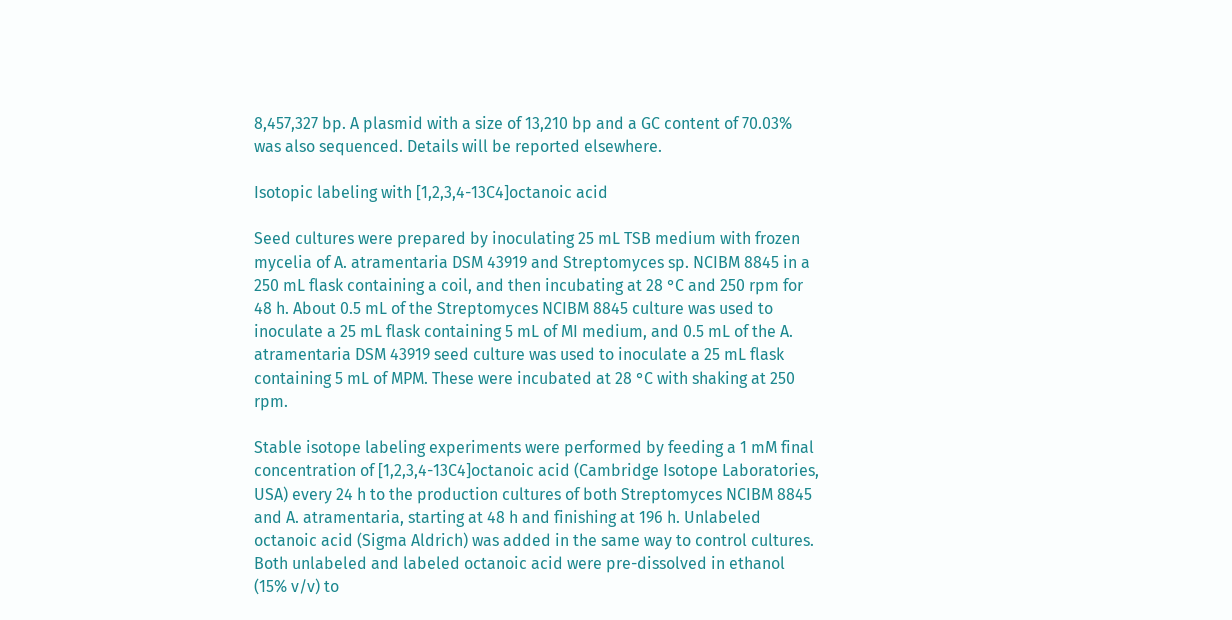8,457,327 bp. A plasmid with a size of 13,210 bp and a GC content of 70.03% was also sequenced. Details will be reported elsewhere.

Isotopic labeling with [1,2,3,4-13C4]octanoic acid

Seed cultures were prepared by inoculating 25 mL TSB medium with frozen mycelia of A. atramentaria DSM 43919 and Streptomyces sp. NCIBM 8845 in a 250 mL flask containing a coil, and then incubating at 28 °C and 250 rpm for 48 h. About 0.5 mL of the Streptomyces NCIBM 8845 culture was used to inoculate a 25 mL flask containing 5 mL of MI medium, and 0.5 mL of the A. atramentaria DSM 43919 seed culture was used to inoculate a 25 mL flask containing 5 mL of MPM. These were incubated at 28 °C with shaking at 250 rpm.

Stable isotope labeling experiments were performed by feeding a 1 mM final concentration of [1,2,3,4-13C4]octanoic acid (Cambridge Isotope Laboratories, USA) every 24 h to the production cultures of both Streptomyces NCIBM 8845 and A. atramentaria, starting at 48 h and finishing at 196 h. Unlabeled octanoic acid (Sigma Aldrich) was added in the same way to control cultures. Both unlabeled and labeled octanoic acid were pre-dissolved in ethanol (15% v/v) to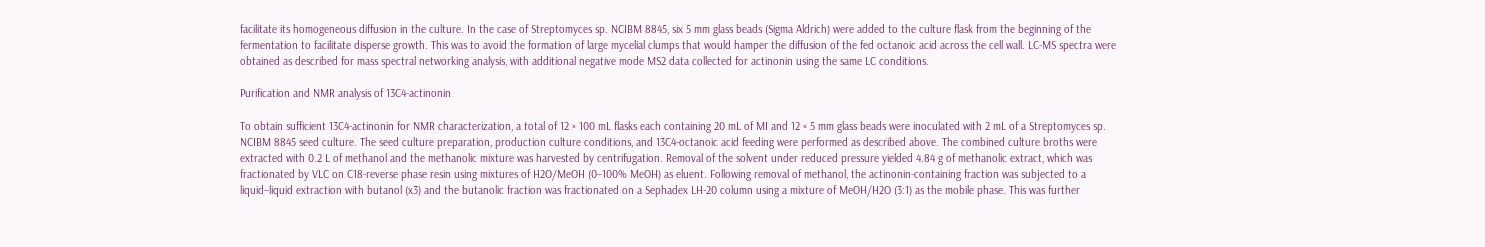facilitate its homogeneous diffusion in the culture. In the case of Streptomyces sp. NCIBM 8845, six 5 mm glass beads (Sigma Aldrich) were added to the culture flask from the beginning of the fermentation to facilitate disperse growth. This was to avoid the formation of large mycelial clumps that would hamper the diffusion of the fed octanoic acid across the cell wall. LC-MS spectra were obtained as described for mass spectral networking analysis, with additional negative mode MS2 data collected for actinonin using the same LC conditions.

Purification and NMR analysis of 13C4-actinonin

To obtain sufficient 13C4-actinonin for NMR characterization, a total of 12 × 100 mL flasks each containing 20 mL of MI and 12 × 5 mm glass beads were inoculated with 2 mL of a Streptomyces sp. NCIBM 8845 seed culture. The seed culture preparation, production culture conditions, and 13C4-octanoic acid feeding were performed as described above. The combined culture broths were extracted with 0.2 L of methanol and the methanolic mixture was harvested by centrifugation. Removal of the solvent under reduced pressure yielded 4.84 g of methanolic extract, which was fractionated by VLC on C18-reverse phase resin using mixtures of H2O/MeOH (0–100% MeOH) as eluent. Following removal of methanol, the actinonin-containing fraction was subjected to a liquid–liquid extraction with butanol (x3) and the butanolic fraction was fractionated on a Sephadex LH-20 column using a mixture of MeOH/H2O (3:1) as the mobile phase. This was further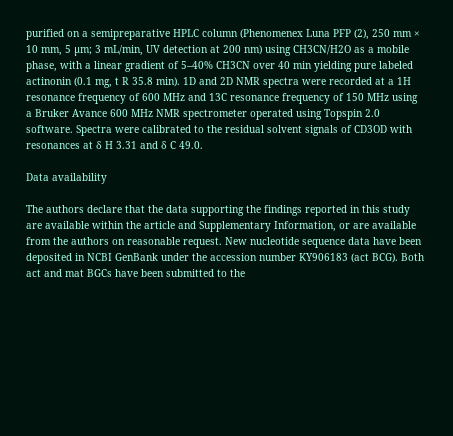purified on a semipreparative HPLC column (Phenomenex Luna PFP (2), 250 mm × 10 mm, 5 µm; 3 mL/min, UV detection at 200 nm) using CH3CN/H2O as a mobile phase, with a linear gradient of 5–40% CH3CN over 40 min yielding pure labeled actinonin (0.1 mg, t R 35.8 min). 1D and 2D NMR spectra were recorded at a 1H resonance frequency of 600 MHz and 13C resonance frequency of 150 MHz using a Bruker Avance 600 MHz NMR spectrometer operated using Topspin 2.0 software. Spectra were calibrated to the residual solvent signals of CD3OD with resonances at δ H 3.31 and δ C 49.0.

Data availability

The authors declare that the data supporting the findings reported in this study are available within the article and Supplementary Information, or are available from the authors on reasonable request. New nucleotide sequence data have been deposited in NCBI GenBank under the accession number KY906183 (act BCG). Both act and mat BGCs have been submitted to the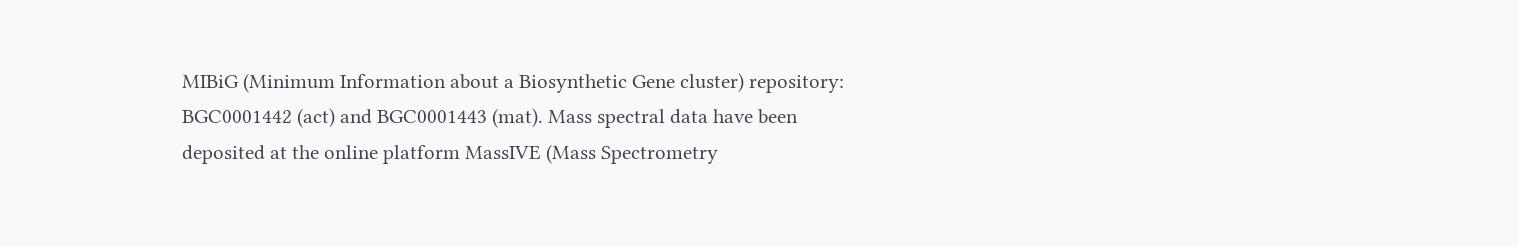MIBiG (Minimum Information about a Biosynthetic Gene cluster) repository: BGC0001442 (act) and BGC0001443 (mat). Mass spectral data have been deposited at the online platform MassIVE (Mass Spectrometry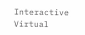Interactive Virtual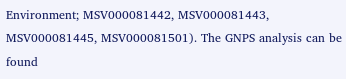Environment; MSV000081442, MSV000081443, MSV000081445, MSV000081501). The GNPS analysis can be found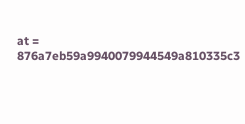at = 876a7eb59a9940079944549a810335c3